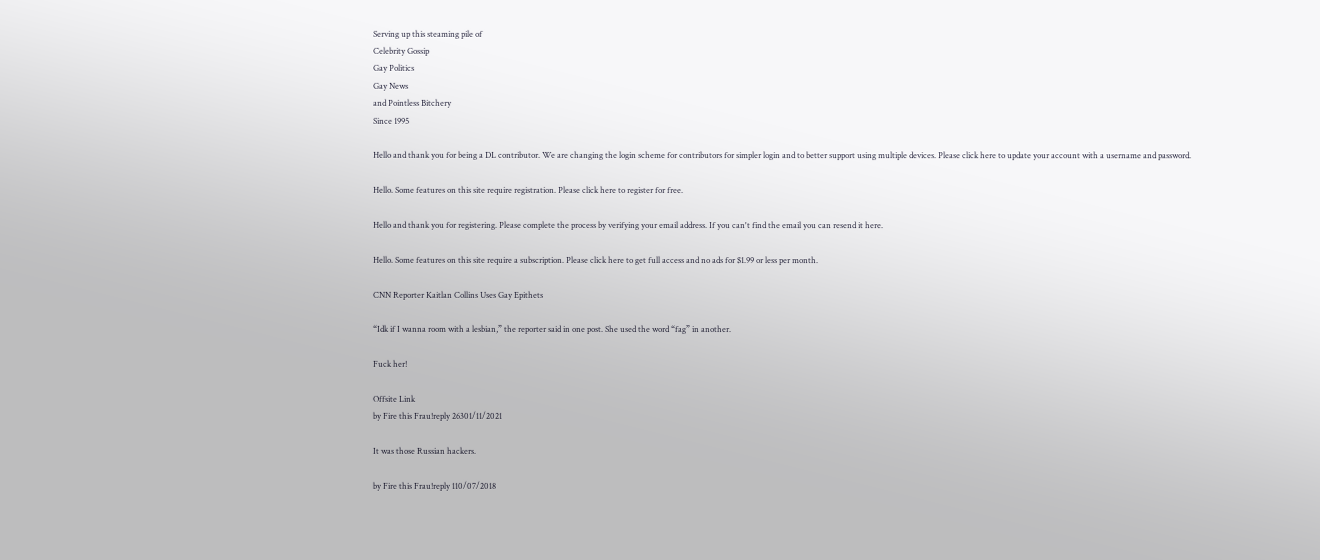Serving up this steaming pile of
Celebrity Gossip
Gay Politics
Gay News
and Pointless Bitchery
Since 1995

Hello and thank you for being a DL contributor. We are changing the login scheme for contributors for simpler login and to better support using multiple devices. Please click here to update your account with a username and password.

Hello. Some features on this site require registration. Please click here to register for free.

Hello and thank you for registering. Please complete the process by verifying your email address. If you can't find the email you can resend it here.

Hello. Some features on this site require a subscription. Please click here to get full access and no ads for $1.99 or less per month.

CNN Reporter Kaitlan Collins Uses Gay Epithets

“Idk if I wanna room with a lesbian,” the reporter said in one post. She used the word “fag” in another.

Fuck her!

Offsite Link
by Fire this Frau!reply 26301/11/2021

It was those Russian hackers.

by Fire this Frau!reply 110/07/2018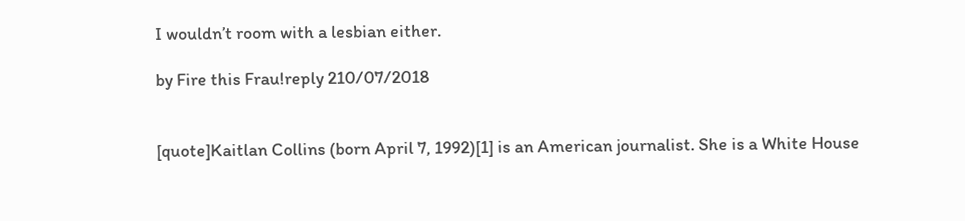I wouldn’t room with a lesbian either.

by Fire this Frau!reply 210/07/2018


[quote]Kaitlan Collins (born April 7, 1992)[1] is an American journalist. She is a White House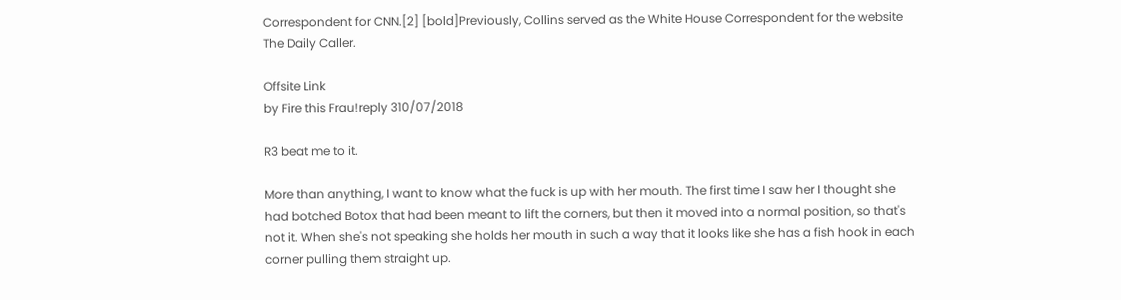Correspondent for CNN.[2] [bold]Previously, Collins served as the White House Correspondent for the website The Daily Caller.

Offsite Link
by Fire this Frau!reply 310/07/2018

R3 beat me to it.

More than anything, I want to know what the fuck is up with her mouth. The first time I saw her I thought she had botched Botox that had been meant to lift the corners, but then it moved into a normal position, so that's not it. When she's not speaking she holds her mouth in such a way that it looks like she has a fish hook in each corner pulling them straight up.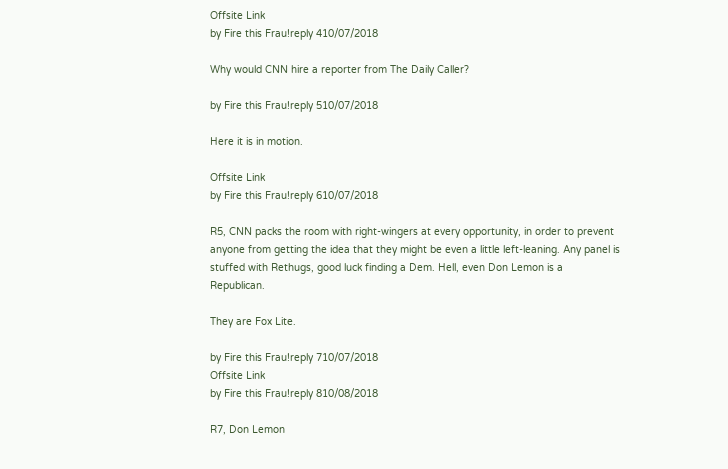Offsite Link
by Fire this Frau!reply 410/07/2018

Why would CNN hire a reporter from The Daily Caller?

by Fire this Frau!reply 510/07/2018

Here it is in motion.

Offsite Link
by Fire this Frau!reply 610/07/2018

R5, CNN packs the room with right-wingers at every opportunity, in order to prevent anyone from getting the idea that they might be even a little left-leaning. Any panel is stuffed with Rethugs, good luck finding a Dem. Hell, even Don Lemon is a Republican.

They are Fox Lite.

by Fire this Frau!reply 710/07/2018
Offsite Link
by Fire this Frau!reply 810/08/2018

R7, Don Lemon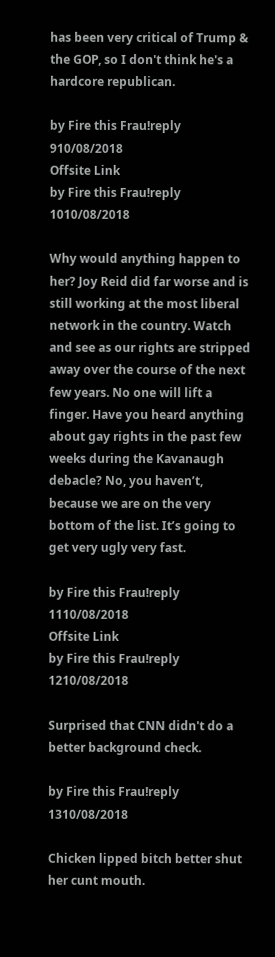has been very critical of Trump & the GOP, so I don't think he's a hardcore republican.

by Fire this Frau!reply 910/08/2018
Offsite Link
by Fire this Frau!reply 1010/08/2018

Why would anything happen to her? Joy Reid did far worse and is still working at the most liberal network in the country. Watch and see as our rights are stripped away over the course of the next few years. No one will lift a finger. Have you heard anything about gay rights in the past few weeks during the Kavanaugh debacle? No, you haven’t, because we are on the very bottom of the list. It’s going to get very ugly very fast.

by Fire this Frau!reply 1110/08/2018
Offsite Link
by Fire this Frau!reply 1210/08/2018

Surprised that CNN didn't do a better background check.

by Fire this Frau!reply 1310/08/2018

Chicken lipped bitch better shut her cunt mouth.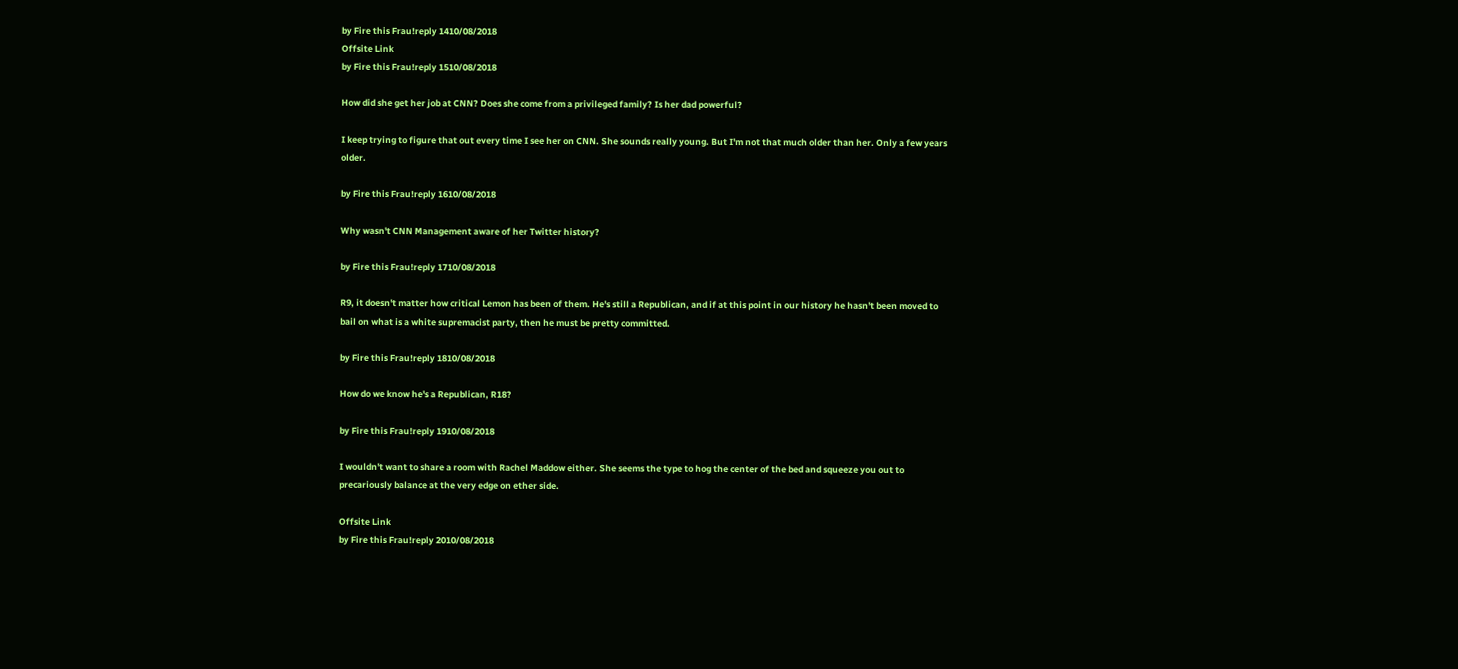by Fire this Frau!reply 1410/08/2018
Offsite Link
by Fire this Frau!reply 1510/08/2018

How did she get her job at CNN? Does she come from a privileged family? Is her dad powerful?

I keep trying to figure that out every time I see her on CNN. She sounds really young. But I'm not that much older than her. Only a few years older.

by Fire this Frau!reply 1610/08/2018

Why wasn't CNN Management aware of her Twitter history?

by Fire this Frau!reply 1710/08/2018

R9, it doesn't matter how critical Lemon has been of them. He's still a Republican, and if at this point in our history he hasn't been moved to bail on what is a white supremacist party, then he must be pretty committed.

by Fire this Frau!reply 1810/08/2018

How do we know he's a Republican, R18?

by Fire this Frau!reply 1910/08/2018

I wouldn't want to share a room with Rachel Maddow either. She seems the type to hog the center of the bed and squeeze you out to precariously balance at the very edge on ether side.

Offsite Link
by Fire this Frau!reply 2010/08/2018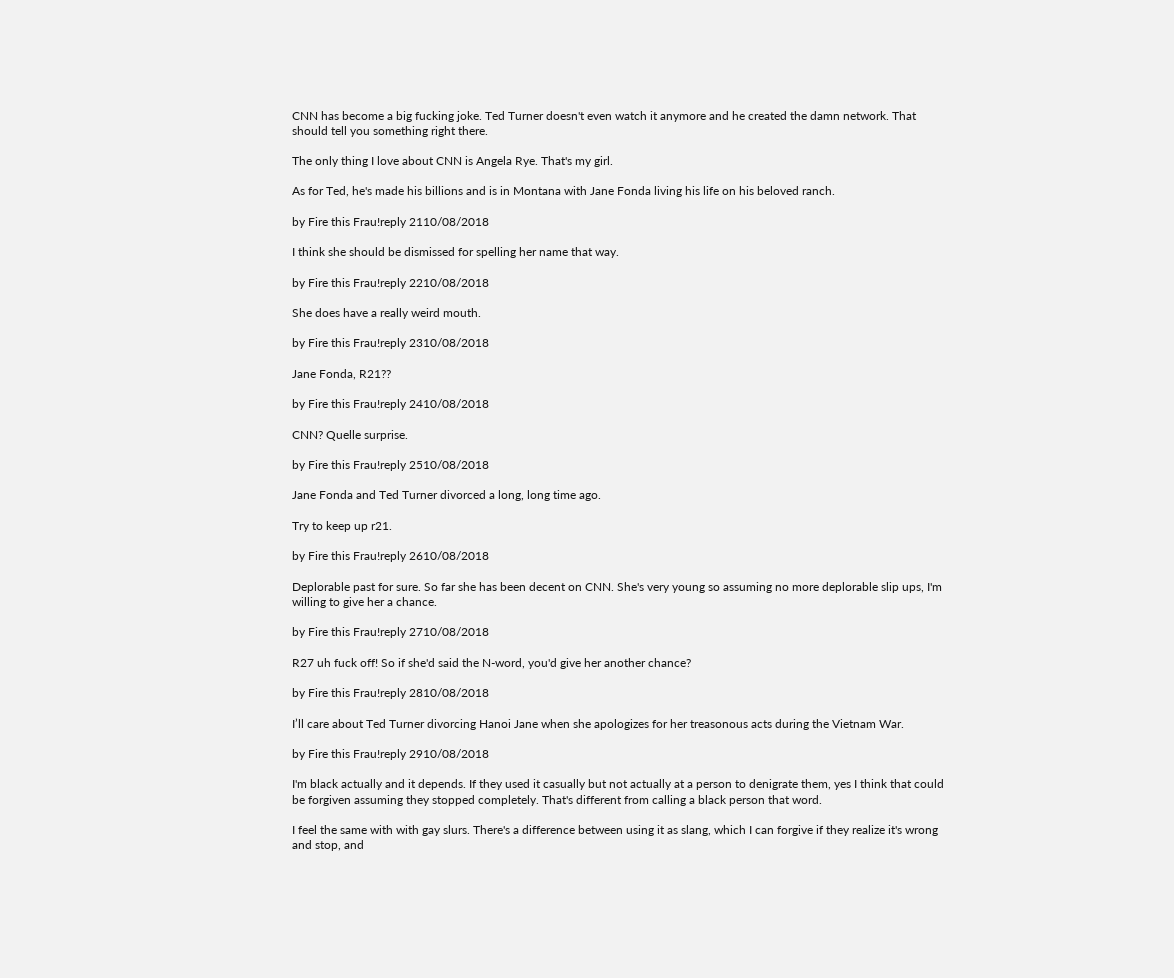CNN has become a big fucking joke. Ted Turner doesn't even watch it anymore and he created the damn network. That should tell you something right there.

The only thing I love about CNN is Angela Rye. That's my girl.

As for Ted, he's made his billions and is in Montana with Jane Fonda living his life on his beloved ranch.

by Fire this Frau!reply 2110/08/2018

I think she should be dismissed for spelling her name that way.

by Fire this Frau!reply 2210/08/2018

She does have a really weird mouth.

by Fire this Frau!reply 2310/08/2018

Jane Fonda, R21??

by Fire this Frau!reply 2410/08/2018

CNN? Quelle surprise.

by Fire this Frau!reply 2510/08/2018

Jane Fonda and Ted Turner divorced a long, long time ago.

Try to keep up r21.

by Fire this Frau!reply 2610/08/2018

Deplorable past for sure. So far she has been decent on CNN. She's very young so assuming no more deplorable slip ups, I'm willing to give her a chance.

by Fire this Frau!reply 2710/08/2018

R27 uh fuck off! So if she'd said the N-word, you'd give her another chance?

by Fire this Frau!reply 2810/08/2018

I’ll care about Ted Turner divorcing Hanoi Jane when she apologizes for her treasonous acts during the Vietnam War.

by Fire this Frau!reply 2910/08/2018

I'm black actually and it depends. If they used it casually but not actually at a person to denigrate them, yes I think that could be forgiven assuming they stopped completely. That's different from calling a black person that word.

I feel the same with with gay slurs. There's a difference between using it as slang, which I can forgive if they realize it's wrong and stop, and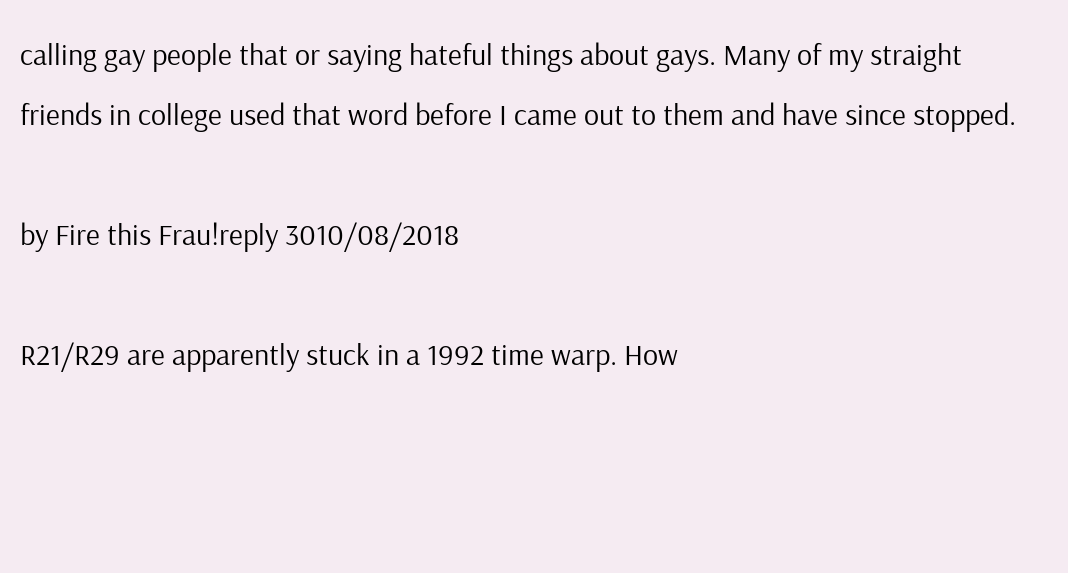calling gay people that or saying hateful things about gays. Many of my straight friends in college used that word before I came out to them and have since stopped.

by Fire this Frau!reply 3010/08/2018

R21/R29 are apparently stuck in a 1992 time warp. How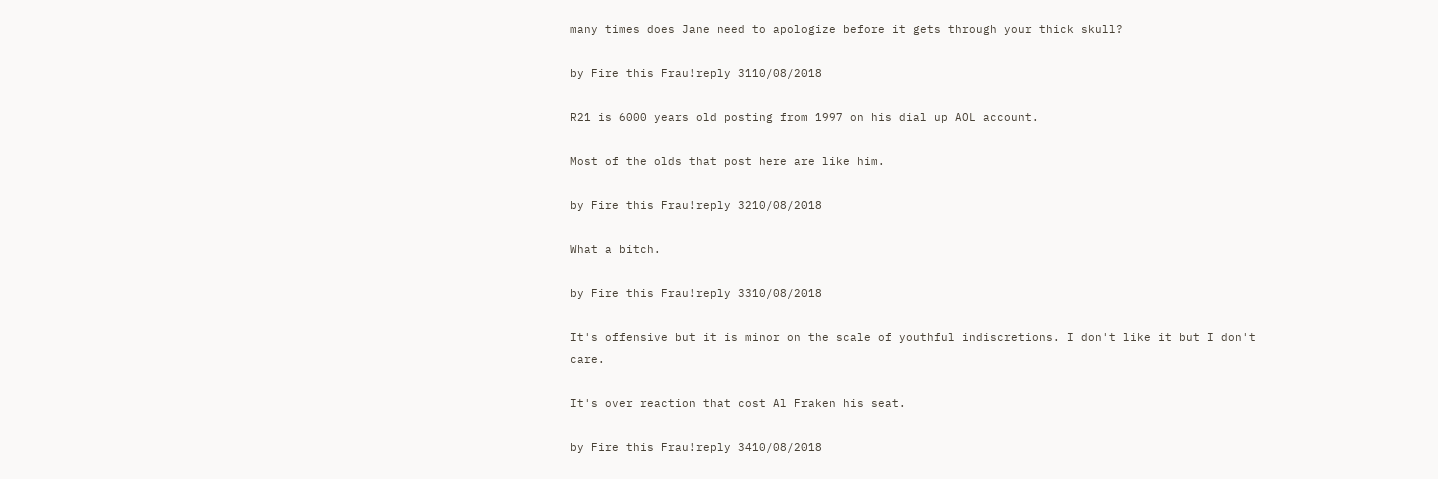many times does Jane need to apologize before it gets through your thick skull?

by Fire this Frau!reply 3110/08/2018

R21 is 6000 years old posting from 1997 on his dial up AOL account.

Most of the olds that post here are like him.

by Fire this Frau!reply 3210/08/2018

What a bitch.

by Fire this Frau!reply 3310/08/2018

It's offensive but it is minor on the scale of youthful indiscretions. I don't like it but I don't care.

It's over reaction that cost Al Fraken his seat.

by Fire this Frau!reply 3410/08/2018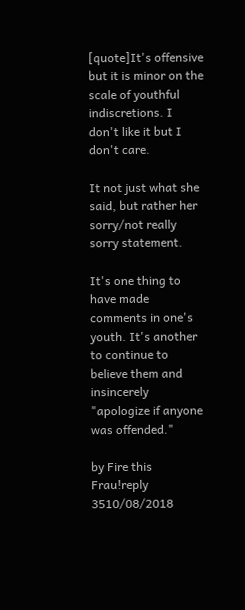[quote]It's offensive but it is minor on the scale of youthful indiscretions. I don't like it but I don't care.

It not just what she said, but rather her sorry/not really sorry statement.

It's one thing to have made comments in one's youth. It's another to continue to believe them and insincerely "apologize if anyone was offended."

by Fire this Frau!reply 3510/08/2018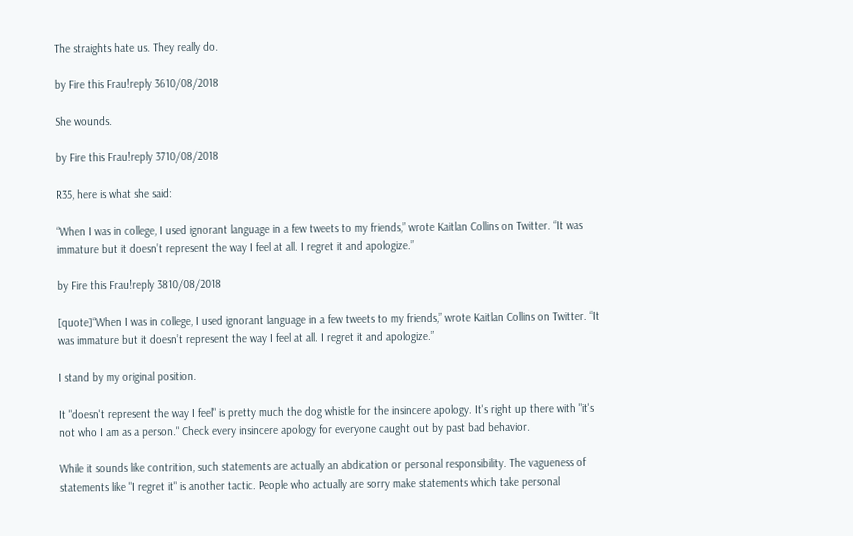The straights hate us. They really do.

by Fire this Frau!reply 3610/08/2018

She wounds.

by Fire this Frau!reply 3710/08/2018

R35, here is what she said:

“When I was in college, I used ignorant language in a few tweets to my friends,” wrote Kaitlan Collins on Twitter. “It was immature but it doesn’t represent the way I feel at all. I regret it and apologize.”

by Fire this Frau!reply 3810/08/2018

[quote]“When I was in college, I used ignorant language in a few tweets to my friends,” wrote Kaitlan Collins on Twitter. “It was immature but it doesn’t represent the way I feel at all. I regret it and apologize.”

I stand by my original position.

It "doesn't represent the way I feel" is pretty much the dog whistle for the insincere apology. It's right up there with "it's not who I am as a person." Check every insincere apology for everyone caught out by past bad behavior.

While it sounds like contrition, such statements are actually an abdication or personal responsibility. The vagueness of statements like "I regret it" is another tactic. People who actually are sorry make statements which take personal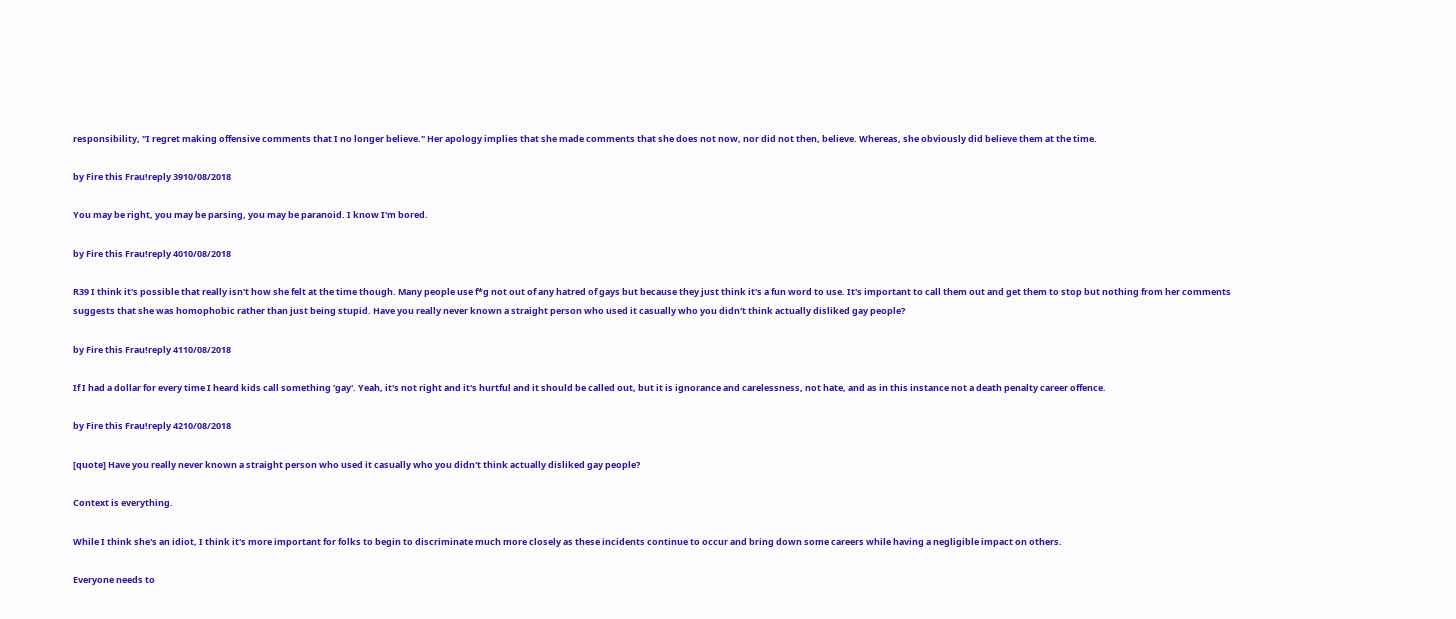responsibility, "I regret making offensive comments that I no longer believe." Her apology implies that she made comments that she does not now, nor did not then, believe. Whereas, she obviously did believe them at the time.

by Fire this Frau!reply 3910/08/2018

You may be right, you may be parsing, you may be paranoid. I know I'm bored.

by Fire this Frau!reply 4010/08/2018

R39 I think it's possible that really isn't how she felt at the time though. Many people use f*g not out of any hatred of gays but because they just think it's a fun word to use. It's important to call them out and get them to stop but nothing from her comments suggests that she was homophobic rather than just being stupid. Have you really never known a straight person who used it casually who you didn't think actually disliked gay people?

by Fire this Frau!reply 4110/08/2018

If I had a dollar for every time I heard kids call something 'gay'. Yeah, it's not right and it's hurtful and it should be called out, but it is ignorance and carelessness, not hate, and as in this instance not a death penalty career offence.

by Fire this Frau!reply 4210/08/2018

[quote] Have you really never known a straight person who used it casually who you didn't think actually disliked gay people?

Context is everything.

While I think she's an idiot, I think it's more important for folks to begin to discriminate much more closely as these incidents continue to occur and bring down some careers while having a negligible impact on others.

Everyone needs to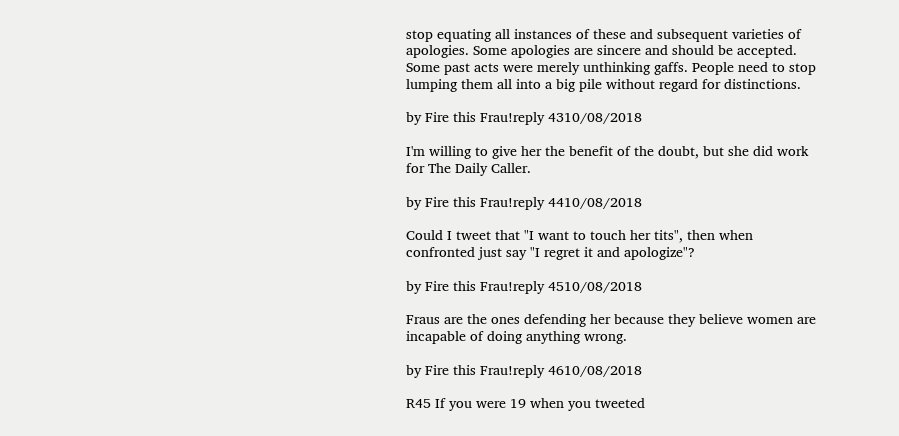stop equating all instances of these and subsequent varieties of apologies. Some apologies are sincere and should be accepted. Some past acts were merely unthinking gaffs. People need to stop lumping them all into a big pile without regard for distinctions.

by Fire this Frau!reply 4310/08/2018

I'm willing to give her the benefit of the doubt, but she did work for The Daily Caller.

by Fire this Frau!reply 4410/08/2018

Could I tweet that "I want to touch her tits", then when confronted just say "I regret it and apologize"?

by Fire this Frau!reply 4510/08/2018

Fraus are the ones defending her because they believe women are incapable of doing anything wrong.

by Fire this Frau!reply 4610/08/2018

R45 If you were 19 when you tweeted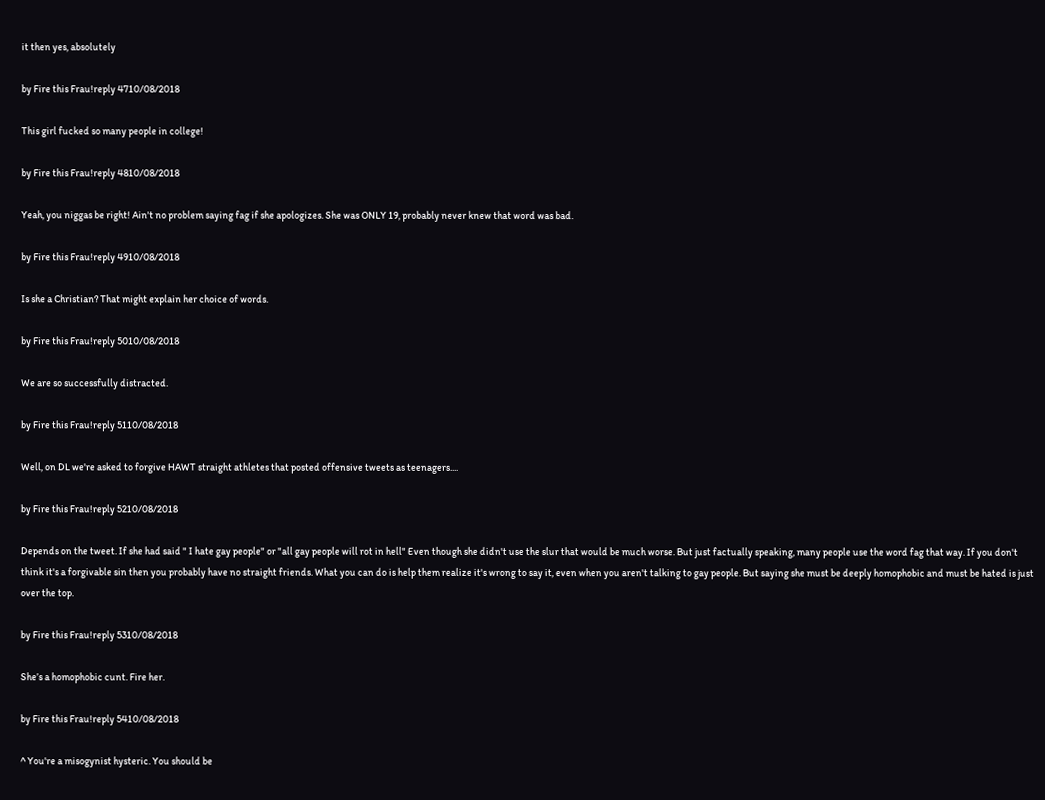it then yes, absolutely

by Fire this Frau!reply 4710/08/2018

This girl fucked so many people in college!

by Fire this Frau!reply 4810/08/2018

Yeah, you niggas be right! Ain't no problem saying fag if she apologizes. She was ONLY 19, probably never knew that word was bad.

by Fire this Frau!reply 4910/08/2018

Is she a Christian? That might explain her choice of words.

by Fire this Frau!reply 5010/08/2018

We are so successfully distracted.

by Fire this Frau!reply 5110/08/2018

Well, on DL we're asked to forgive HAWT straight athletes that posted offensive tweets as teenagers....

by Fire this Frau!reply 5210/08/2018

Depends on the tweet. If she had said " I hate gay people" or "all gay people will rot in hell" Even though she didn't use the slur that would be much worse. But just factually speaking, many people use the word fag that way. If you don't think it's a forgivable sin then you probably have no straight friends. What you can do is help them realize it's wrong to say it, even when you aren't talking to gay people. But saying she must be deeply homophobic and must be hated is just over the top.

by Fire this Frau!reply 5310/08/2018

She’s a homophobic cunt. Fire her.

by Fire this Frau!reply 5410/08/2018

^ You're a misogynist hysteric. You should be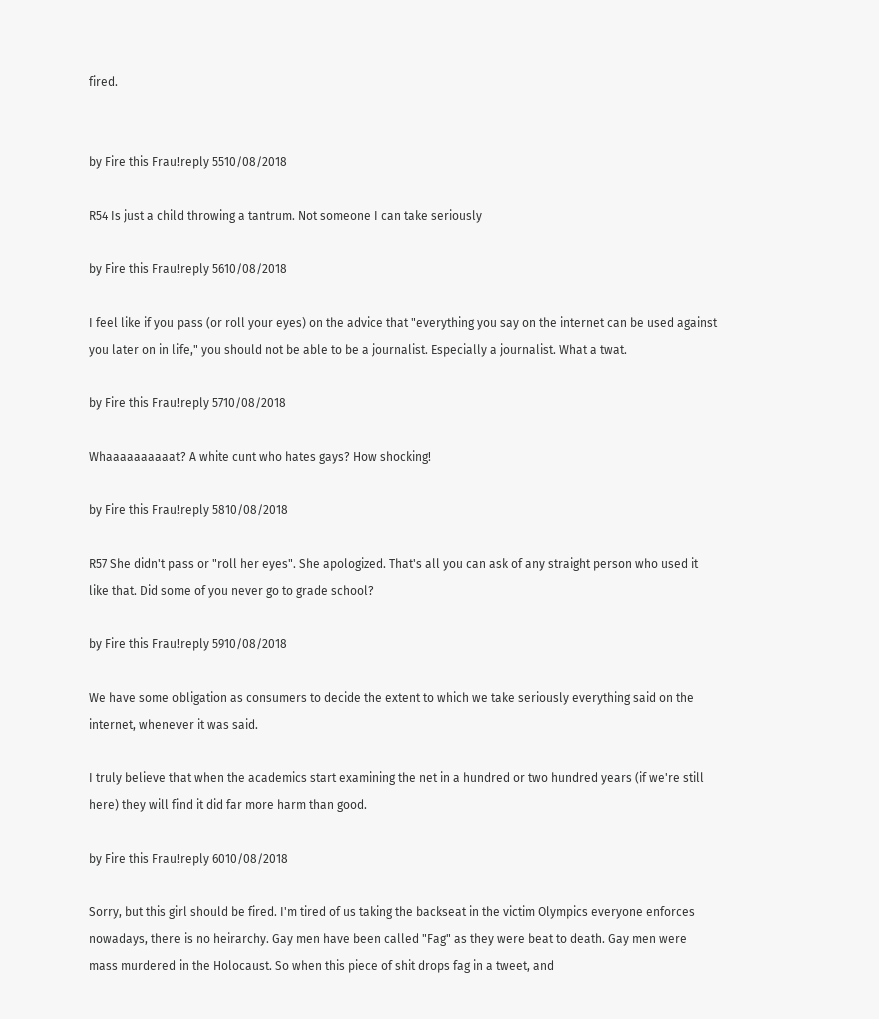fired.


by Fire this Frau!reply 5510/08/2018

R54 Is just a child throwing a tantrum. Not someone I can take seriously

by Fire this Frau!reply 5610/08/2018

I feel like if you pass (or roll your eyes) on the advice that "everything you say on the internet can be used against you later on in life," you should not be able to be a journalist. Especially a journalist. What a twat.

by Fire this Frau!reply 5710/08/2018

Whaaaaaaaaaat? A white cunt who hates gays? How shocking!

by Fire this Frau!reply 5810/08/2018

R57 She didn't pass or "roll her eyes". She apologized. That's all you can ask of any straight person who used it like that. Did some of you never go to grade school?

by Fire this Frau!reply 5910/08/2018

We have some obligation as consumers to decide the extent to which we take seriously everything said on the internet, whenever it was said.

I truly believe that when the academics start examining the net in a hundred or two hundred years (if we're still here) they will find it did far more harm than good.

by Fire this Frau!reply 6010/08/2018

Sorry, but this girl should be fired. I'm tired of us taking the backseat in the victim Olympics everyone enforces nowadays, there is no heirarchy. Gay men have been called "Fag" as they were beat to death. Gay men were mass murdered in the Holocaust. So when this piece of shit drops fag in a tweet, and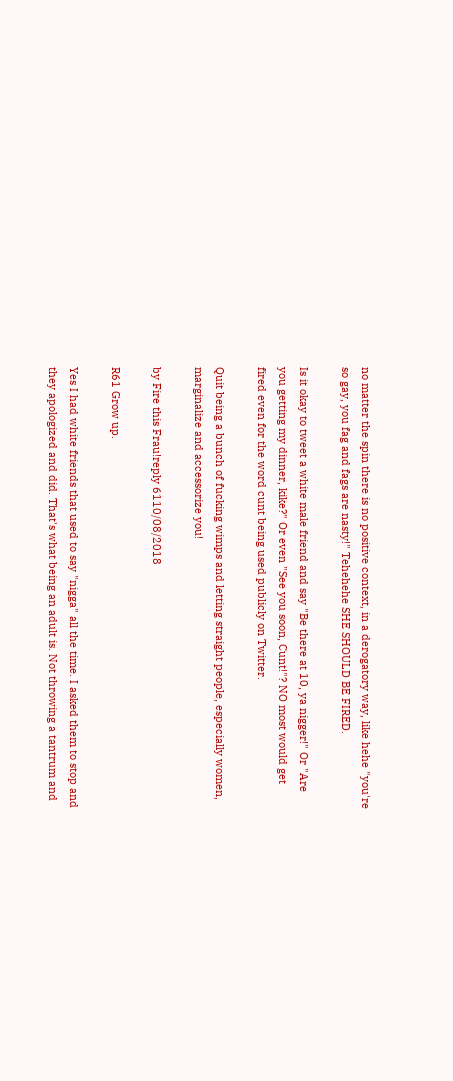no matter the spin there is no positive context, in a derogatory way, like hehe "you're so gay, you fag and fags are nasty!" Tehehehe SHE SHOULD BE FIRED.

Is it okay to tweet a white male friend and say "Be there at 10, ya nigger!" Or "Are you getting my dinner, kike?" Or even "See you soon, Cunt!"? NO most would get fired even for the word cunt being used publicly on Twitter.

Quit being a bunch of fucking wimps and letting straight people, especially women, marginalize and accessorize you!

by Fire this Frau!reply 6110/08/2018

R61 Grow up.

Yes I had white friends that used to say "nigga" all the time. I asked them to stop and they apologized and did. That's what being an adult is. Not throwing a tantrum and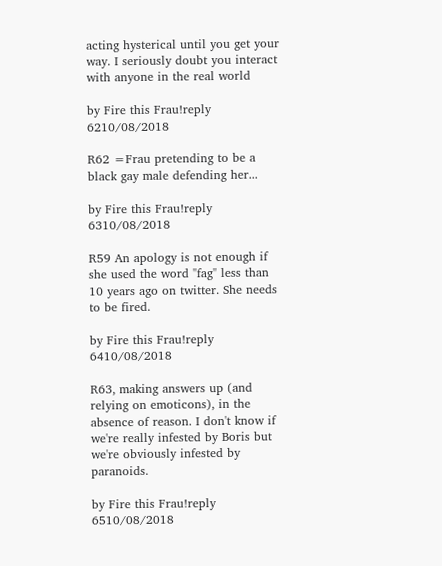acting hysterical until you get your way. I seriously doubt you interact with anyone in the real world

by Fire this Frau!reply 6210/08/2018

R62 =Frau pretending to be a black gay male defending her...

by Fire this Frau!reply 6310/08/2018

R59 An apology is not enough if she used the word "fag" less than 10 years ago on twitter. She needs to be fired.

by Fire this Frau!reply 6410/08/2018

R63, making answers up (and relying on emoticons), in the absence of reason. I don't know if we're really infested by Boris but we're obviously infested by paranoids.

by Fire this Frau!reply 6510/08/2018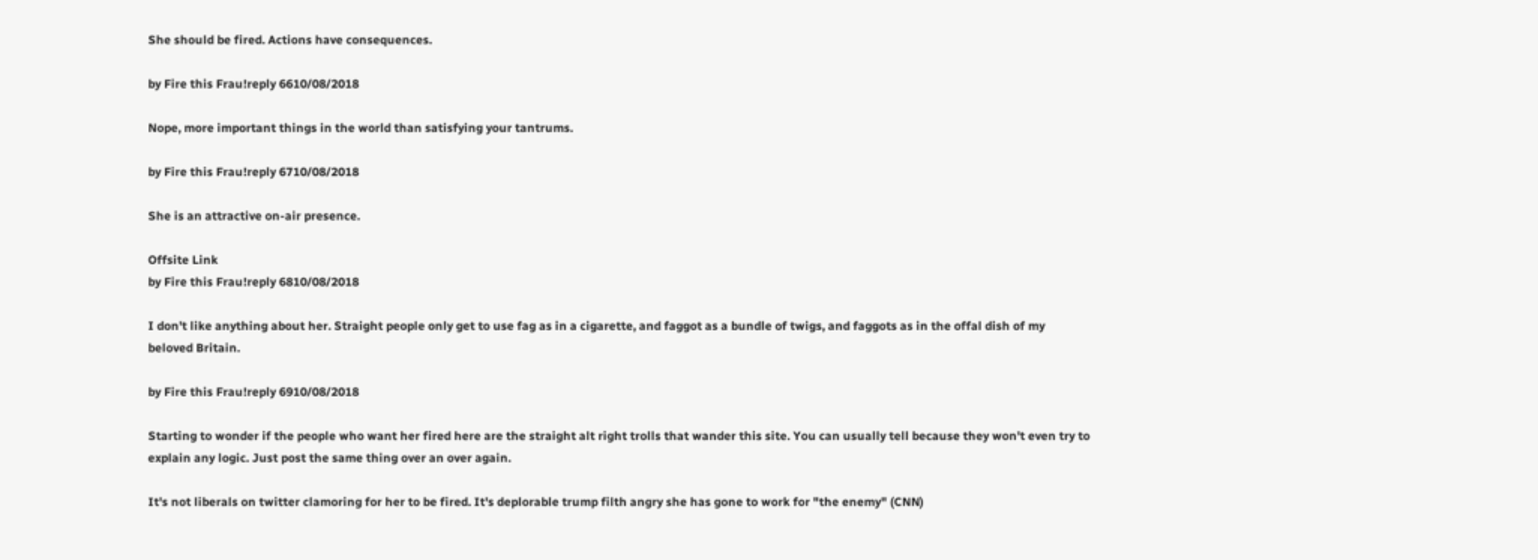She should be fired. Actions have consequences.

by Fire this Frau!reply 6610/08/2018

Nope, more important things in the world than satisfying your tantrums.

by Fire this Frau!reply 6710/08/2018

She is an attractive on-air presence.

Offsite Link
by Fire this Frau!reply 6810/08/2018

I don't like anything about her. Straight people only get to use fag as in a cigarette, and faggot as a bundle of twigs, and faggots as in the offal dish of my beloved Britain.

by Fire this Frau!reply 6910/08/2018

Starting to wonder if the people who want her fired here are the straight alt right trolls that wander this site. You can usually tell because they won't even try to explain any logic. Just post the same thing over an over again.

It's not liberals on twitter clamoring for her to be fired. It's deplorable trump filth angry she has gone to work for "the enemy" (CNN)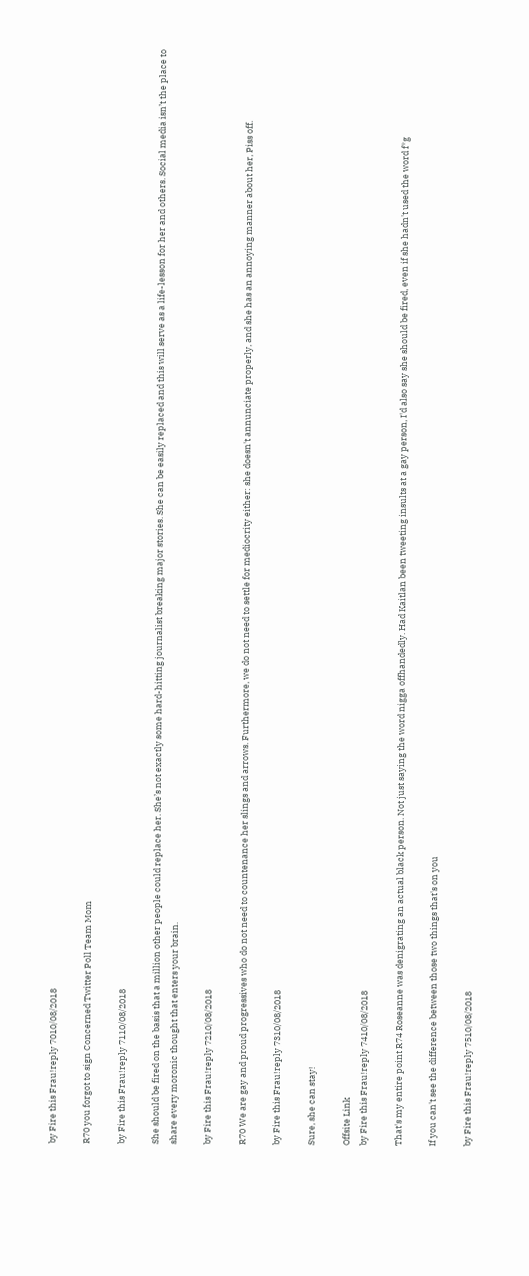by Fire this Frau!reply 7010/08/2018

R70 you forgot to sign Concerned Twitter Poll Team Mom

by Fire this Frau!reply 7110/08/2018

She should be fired on the basis that a million other people could replace her. She’s not exactly some hard-hitting journalist breaking major stories. She can be easily replaced and this will serve as a life-lesson for her and others. Social media isn’t the place to share every moronic thought that enters your brain.

by Fire this Frau!reply 7210/08/2018

R70 We are gay and proud progressives who do not need to countenance her slings and arrows. Furthermore, we do not need to settle for mediocrity either: she doesn't annunciate properly, and she has an annoying manner about her, Piss off.

by Fire this Frau!reply 7310/08/2018

Sure, she can stay!

Offsite Link
by Fire this Frau!reply 7410/08/2018

That's my entire point R74 Roseanne was denigrating an actual black person. Not just saying the word nigga offhandedly. Had Kaitlan been tweeting insults at a gay person, I'd also say she should be fired, even if she hadn't used the word f*g

If you can't see the difference between those two things that's on you

by Fire this Frau!reply 7510/08/2018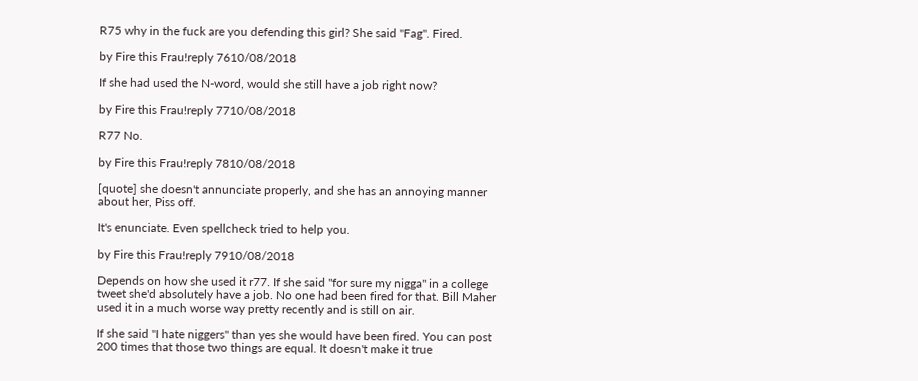R75 why in the fuck are you defending this girl? She said "Fag". Fired.

by Fire this Frau!reply 7610/08/2018

If she had used the N-word, would she still have a job right now?

by Fire this Frau!reply 7710/08/2018

R77 No.

by Fire this Frau!reply 7810/08/2018

[quote] she doesn't annunciate properly, and she has an annoying manner about her, Piss off.

It's enunciate. Even spellcheck tried to help you.

by Fire this Frau!reply 7910/08/2018

Depends on how she used it r77. If she said "for sure my nigga" in a college tweet she'd absolutely have a job. No one had been fired for that. Bill Maher used it in a much worse way pretty recently and is still on air.

If she said "I hate niggers" than yes she would have been fired. You can post 200 times that those two things are equal. It doesn't make it true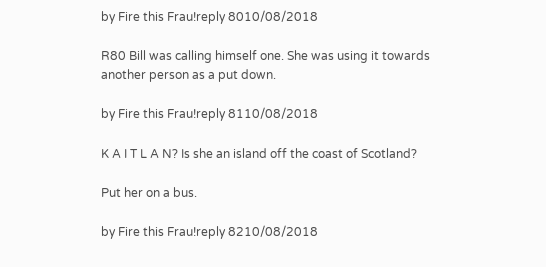by Fire this Frau!reply 8010/08/2018

R80 Bill was calling himself one. She was using it towards another person as a put down.

by Fire this Frau!reply 8110/08/2018

K A I T L A N? Is she an island off the coast of Scotland?

Put her on a bus.

by Fire this Frau!reply 8210/08/2018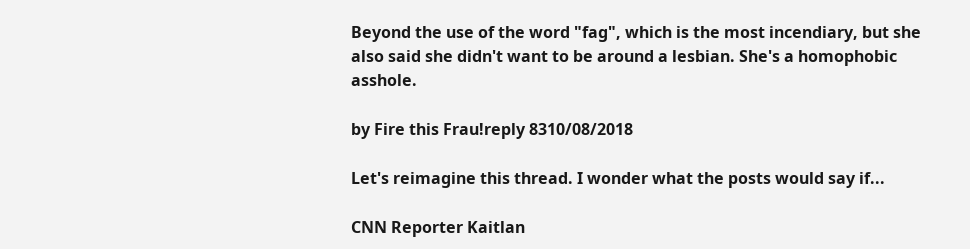Beyond the use of the word "fag", which is the most incendiary, but she also said she didn't want to be around a lesbian. She's a homophobic asshole.

by Fire this Frau!reply 8310/08/2018

Let's reimagine this thread. I wonder what the posts would say if...

CNN Reporter Kaitlan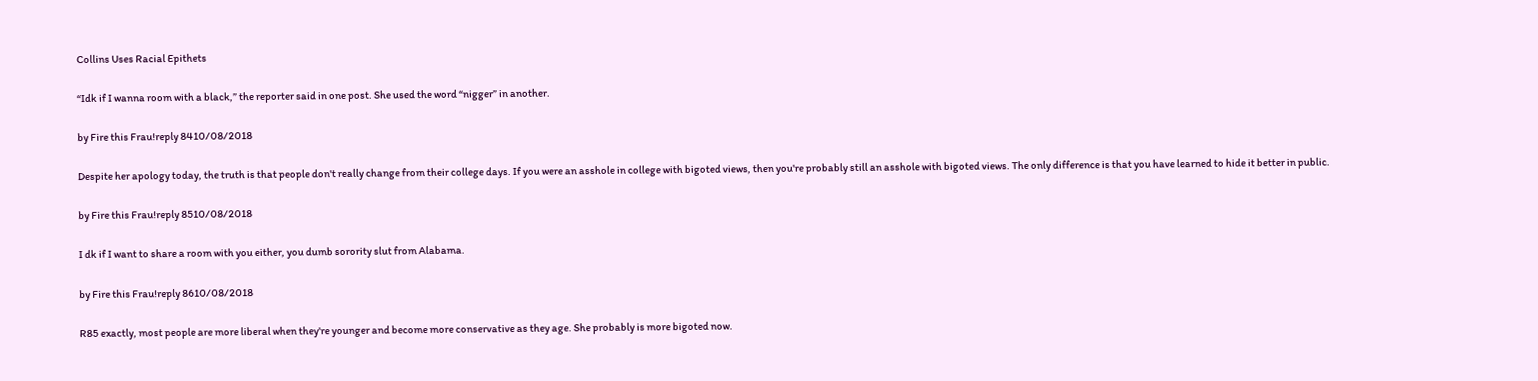Collins Uses Racial Epithets

“Idk if I wanna room with a black,” the reporter said in one post. She used the word “nigger” in another.

by Fire this Frau!reply 8410/08/2018

Despite her apology today, the truth is that people don't really change from their college days. If you were an asshole in college with bigoted views, then you're probably still an asshole with bigoted views. The only difference is that you have learned to hide it better in public.

by Fire this Frau!reply 8510/08/2018

I dk if I want to share a room with you either, you dumb sorority slut from Alabama.

by Fire this Frau!reply 8610/08/2018

R85 exactly, most people are more liberal when they're younger and become more conservative as they age. She probably is more bigoted now.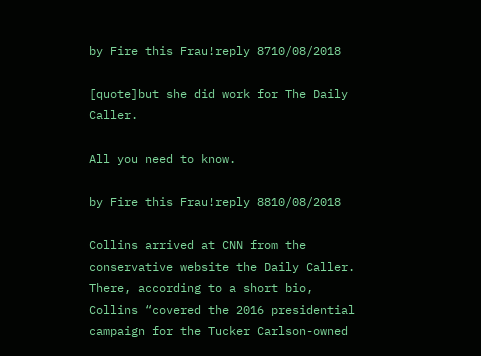by Fire this Frau!reply 8710/08/2018

[quote]but she did work for The Daily Caller.

All you need to know.

by Fire this Frau!reply 8810/08/2018

Collins arrived at CNN from the conservative website the Daily Caller. There, according to a short bio, Collins “covered the 2016 presidential campaign for the Tucker Carlson-owned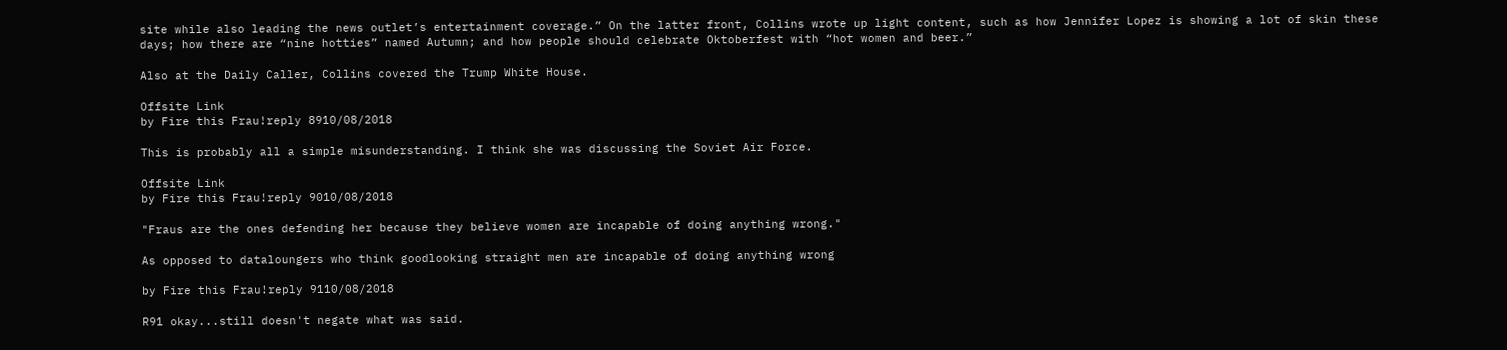site while also leading the news outlet’s entertainment coverage.” On the latter front, Collins wrote up light content, such as how Jennifer Lopez is showing a lot of skin these days; how there are “nine hotties” named Autumn; and how people should celebrate Oktoberfest with “hot women and beer.”

Also at the Daily Caller, Collins covered the Trump White House.

Offsite Link
by Fire this Frau!reply 8910/08/2018

This is probably all a simple misunderstanding. I think she was discussing the Soviet Air Force.

Offsite Link
by Fire this Frau!reply 9010/08/2018

"Fraus are the ones defending her because they believe women are incapable of doing anything wrong."

As opposed to dataloungers who think goodlooking straight men are incapable of doing anything wrong

by Fire this Frau!reply 9110/08/2018

R91 okay...still doesn't negate what was said.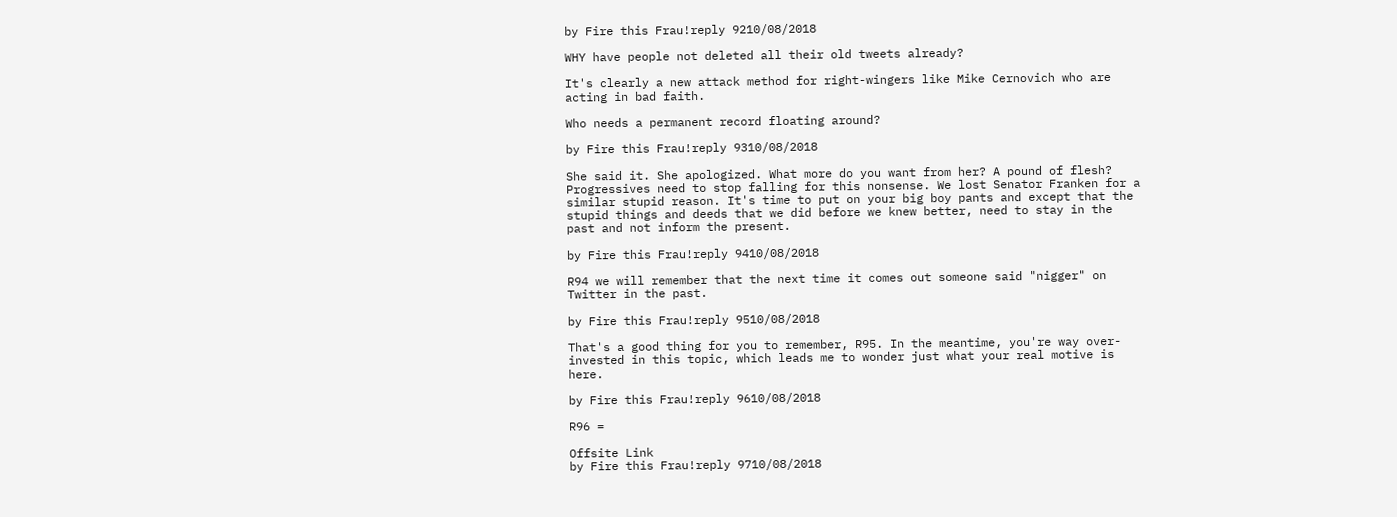by Fire this Frau!reply 9210/08/2018

WHY have people not deleted all their old tweets already?

It's clearly a new attack method for right-wingers like Mike Cernovich who are acting in bad faith.

Who needs a permanent record floating around?

by Fire this Frau!reply 9310/08/2018

She said it. She apologized. What more do you want from her? A pound of flesh? Progressives need to stop falling for this nonsense. We lost Senator Franken for a similar stupid reason. It's time to put on your big boy pants and except that the stupid things and deeds that we did before we knew better, need to stay in the past and not inform the present.

by Fire this Frau!reply 9410/08/2018

R94 we will remember that the next time it comes out someone said "nigger" on Twitter in the past.

by Fire this Frau!reply 9510/08/2018

That's a good thing for you to remember, R95. In the meantime, you're way over-invested in this topic, which leads me to wonder just what your real motive is here.

by Fire this Frau!reply 9610/08/2018

R96 =

Offsite Link
by Fire this Frau!reply 9710/08/2018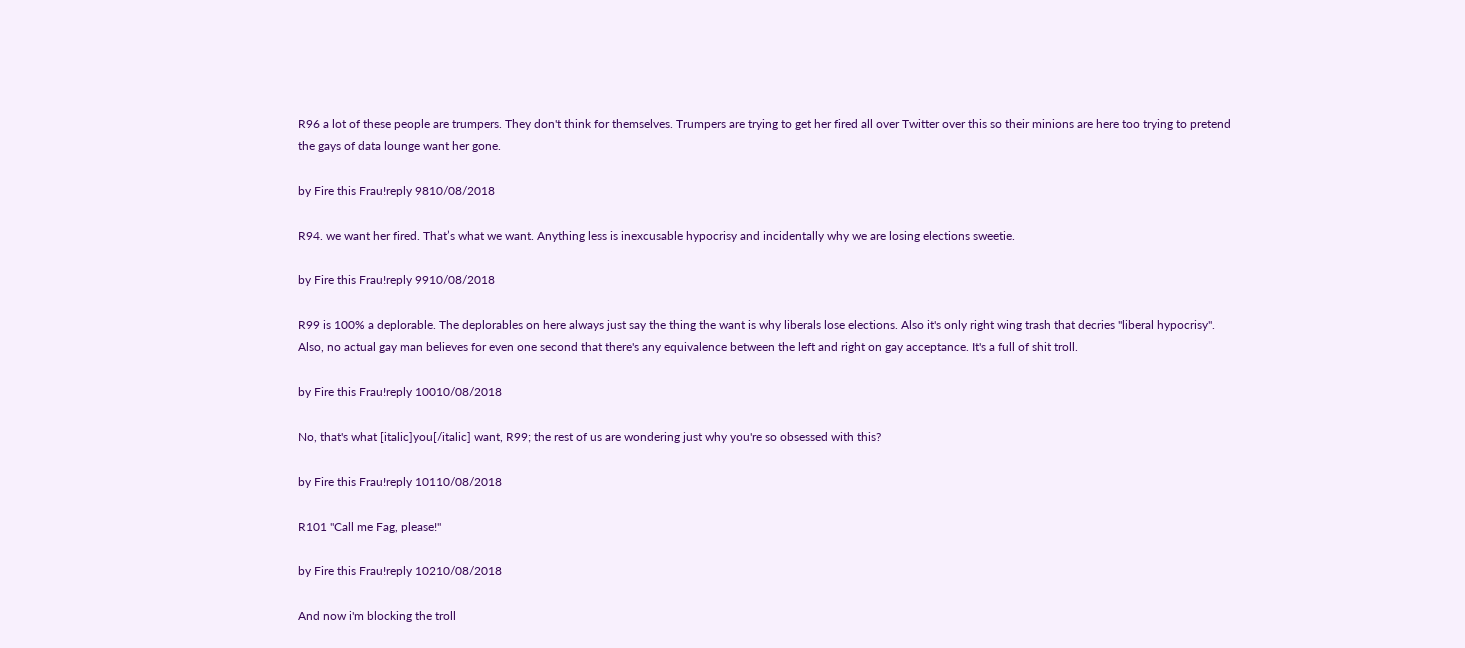R96 a lot of these people are trumpers. They don't think for themselves. Trumpers are trying to get her fired all over Twitter over this so their minions are here too trying to pretend the gays of data lounge want her gone.

by Fire this Frau!reply 9810/08/2018

R94. we want her fired. That’s what we want. Anything less is inexcusable hypocrisy and incidentally why we are losing elections sweetie.

by Fire this Frau!reply 9910/08/2018

R99 is 100% a deplorable. The deplorables on here always just say the thing the want is why liberals lose elections. Also it's only right wing trash that decries "liberal hypocrisy". Also, no actual gay man believes for even one second that there's any equivalence between the left and right on gay acceptance. It's a full of shit troll.

by Fire this Frau!reply 10010/08/2018

No, that's what [italic]you[/italic] want, R99; the rest of us are wondering just why you're so obsessed with this?

by Fire this Frau!reply 10110/08/2018

R101 "Call me Fag, please!"

by Fire this Frau!reply 10210/08/2018

And now i'm blocking the troll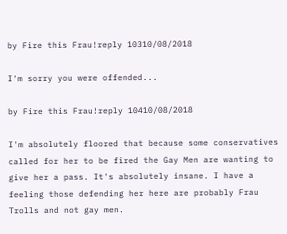by Fire this Frau!reply 10310/08/2018

I'm sorry you were offended...

by Fire this Frau!reply 10410/08/2018

I'm absolutely floored that because some conservatives called for her to be fired the Gay Men are wanting to give her a pass. It's absolutely insane. I have a feeling those defending her here are probably Frau Trolls and not gay men.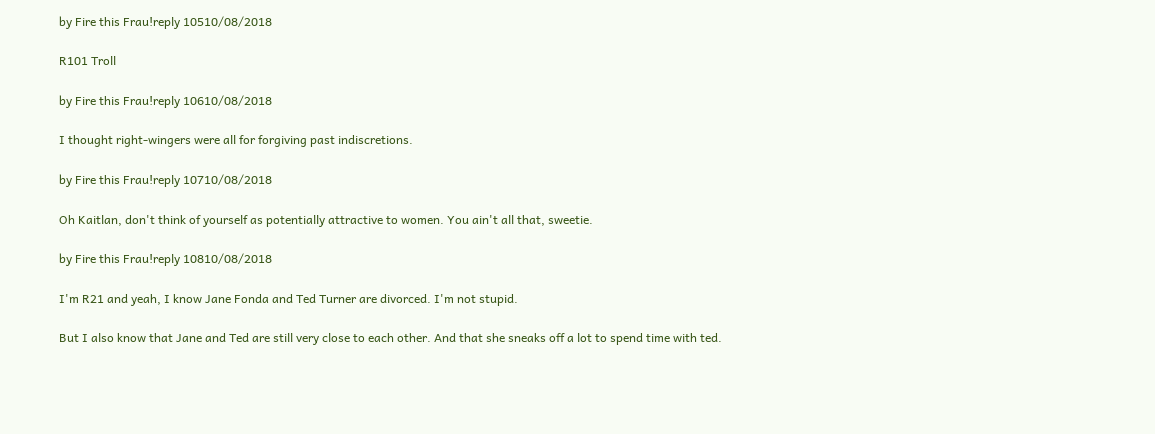by Fire this Frau!reply 10510/08/2018

R101 Troll

by Fire this Frau!reply 10610/08/2018

I thought right-wingers were all for forgiving past indiscretions.

by Fire this Frau!reply 10710/08/2018

Oh Kaitlan, don't think of yourself as potentially attractive to women. You ain't all that, sweetie.

by Fire this Frau!reply 10810/08/2018

I'm R21 and yeah, I know Jane Fonda and Ted Turner are divorced. I'm not stupid.

But I also know that Jane and Ted are still very close to each other. And that she sneaks off a lot to spend time with ted.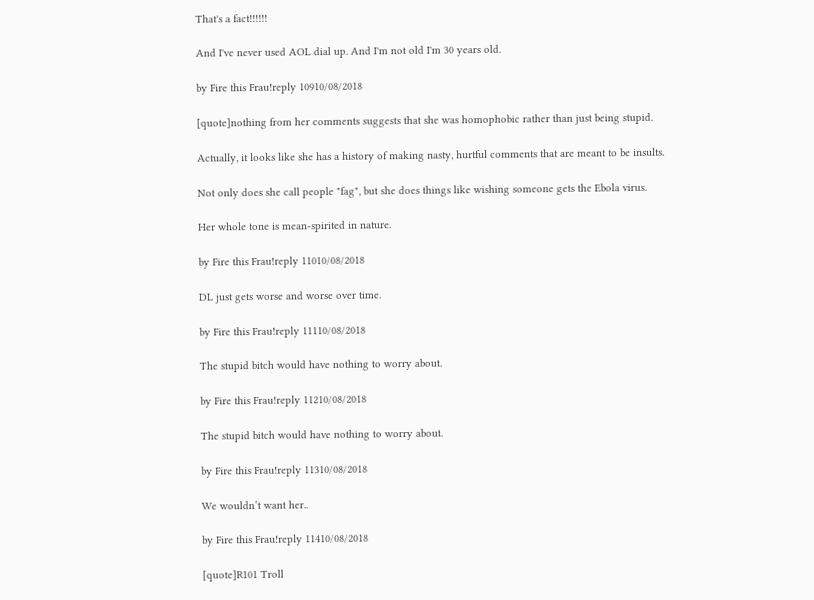That's a fact!!!!!!

And I've never used AOL dial up. And I'm not old I'm 30 years old.

by Fire this Frau!reply 10910/08/2018

[quote]nothing from her comments suggests that she was homophobic rather than just being stupid.

Actually, it looks like she has a history of making nasty, hurtful comments that are meant to be insults.

Not only does she call people "fag", but she does things like wishing someone gets the Ebola virus.

Her whole tone is mean-spirited in nature.

by Fire this Frau!reply 11010/08/2018

DL just gets worse and worse over time.

by Fire this Frau!reply 11110/08/2018

The stupid bitch would have nothing to worry about.

by Fire this Frau!reply 11210/08/2018

The stupid bitch would have nothing to worry about.

by Fire this Frau!reply 11310/08/2018

We wouldn’t want her..

by Fire this Frau!reply 11410/08/2018

[quote]R101 Troll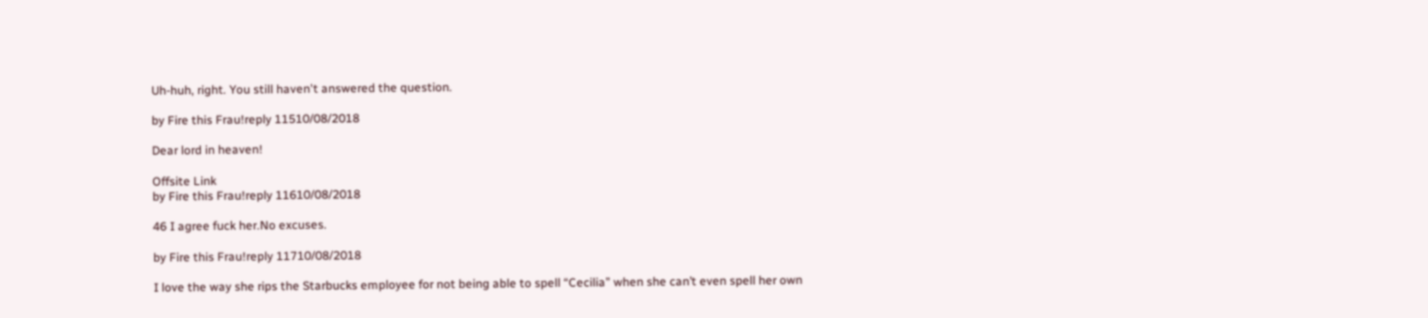Uh-huh, right. You still haven't answered the question.

by Fire this Frau!reply 11510/08/2018

Dear lord in heaven!

Offsite Link
by Fire this Frau!reply 11610/08/2018

46 I agree fuck her.No excuses.

by Fire this Frau!reply 11710/08/2018

I love the way she rips the Starbucks employee for not being able to spell “Cecilia” when she can’t even spell her own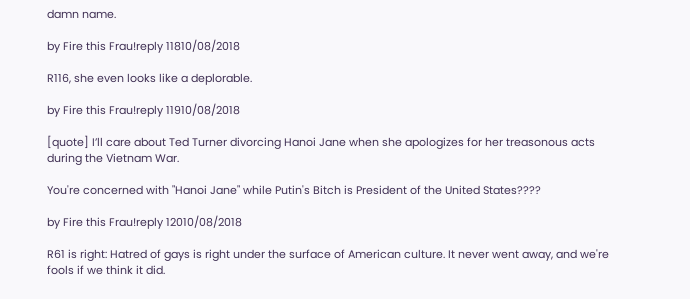damn name.

by Fire this Frau!reply 11810/08/2018

R116, she even looks like a deplorable.

by Fire this Frau!reply 11910/08/2018

[quote] I’ll care about Ted Turner divorcing Hanoi Jane when she apologizes for her treasonous acts during the Vietnam War.

You're concerned with "Hanoi Jane" while Putin's Bitch is President of the United States????

by Fire this Frau!reply 12010/08/2018

R61 is right: Hatred of gays is right under the surface of American culture. It never went away, and we're fools if we think it did.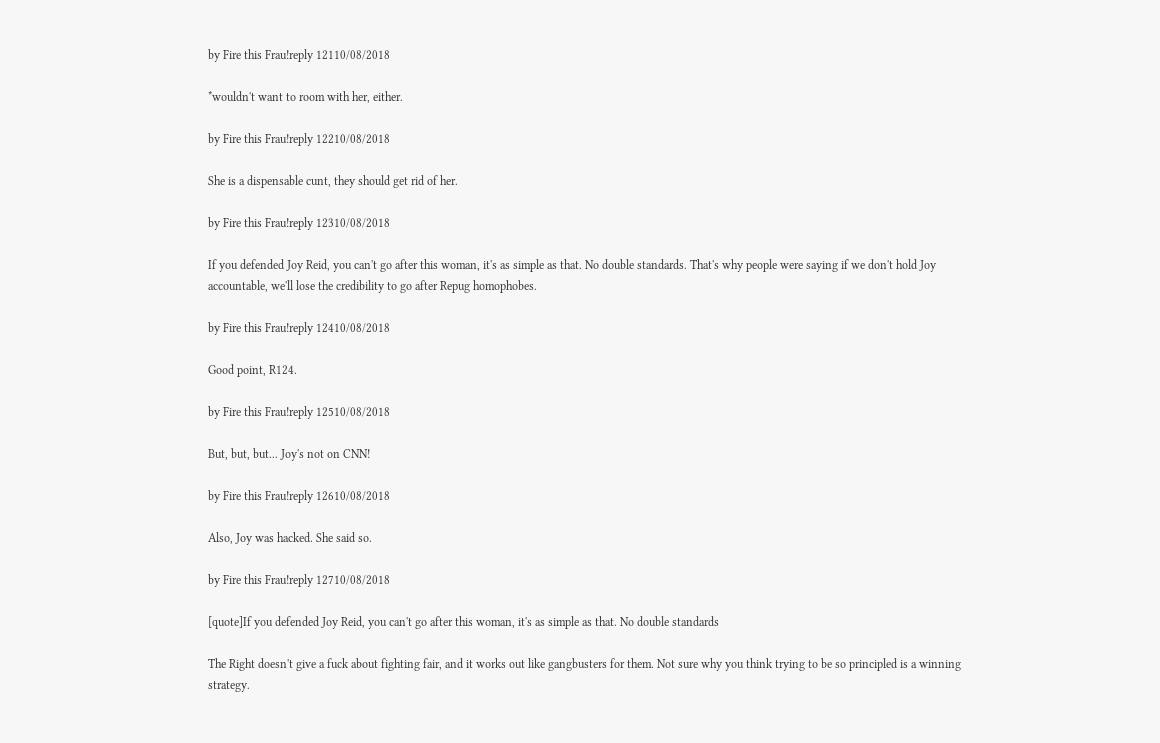by Fire this Frau!reply 12110/08/2018

*wouldn't want to room with her, either.

by Fire this Frau!reply 12210/08/2018

She is a dispensable cunt, they should get rid of her.

by Fire this Frau!reply 12310/08/2018

If you defended Joy Reid, you can't go after this woman, it's as simple as that. No double standards. That's why people were saying if we don't hold Joy accountable, we'll lose the credibility to go after Repug homophobes.

by Fire this Frau!reply 12410/08/2018

Good point, R124.

by Fire this Frau!reply 12510/08/2018

But, but, but... Joy's not on CNN!

by Fire this Frau!reply 12610/08/2018

Also, Joy was hacked. She said so.

by Fire this Frau!reply 12710/08/2018

[quote]If you defended Joy Reid, you can't go after this woman, it's as simple as that. No double standards

The Right doesn't give a fuck about fighting fair, and it works out like gangbusters for them. Not sure why you think trying to be so principled is a winning strategy.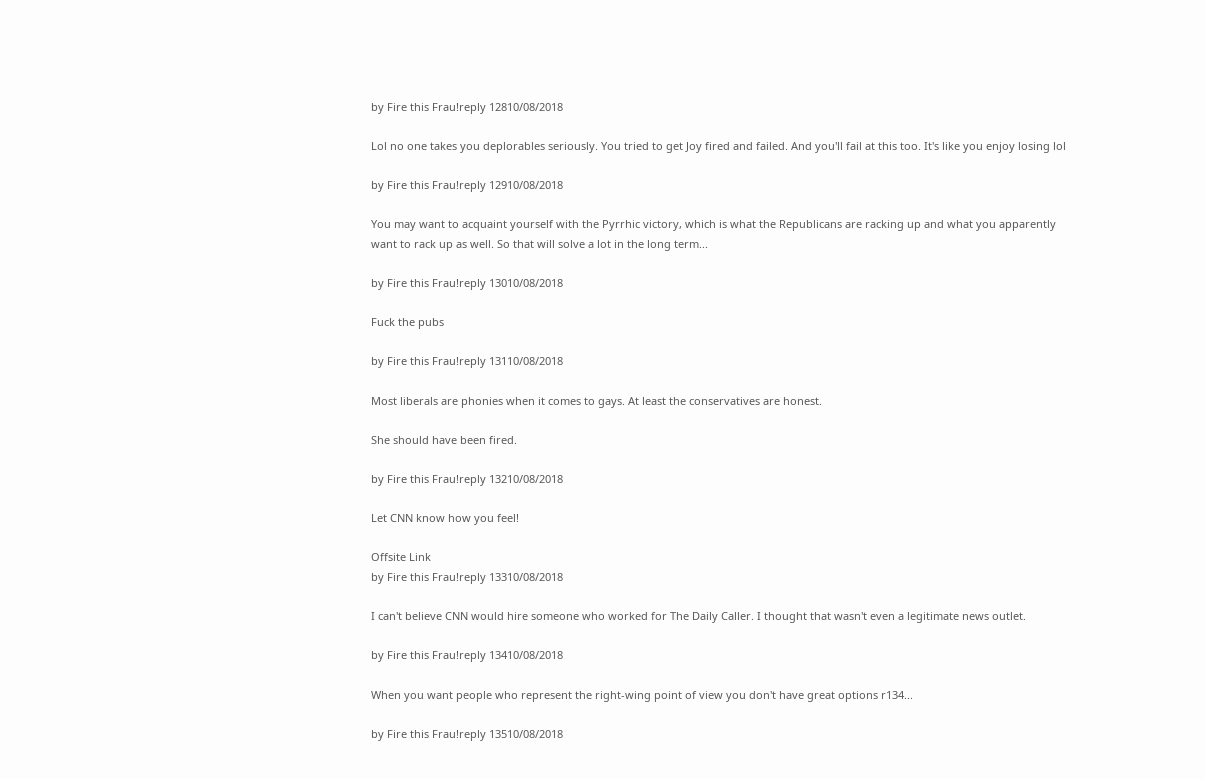by Fire this Frau!reply 12810/08/2018

Lol no one takes you deplorables seriously. You tried to get Joy fired and failed. And you'll fail at this too. It's like you enjoy losing lol

by Fire this Frau!reply 12910/08/2018

You may want to acquaint yourself with the Pyrrhic victory, which is what the Republicans are racking up and what you apparently want to rack up as well. So that will solve a lot in the long term...

by Fire this Frau!reply 13010/08/2018

Fuck the pubs

by Fire this Frau!reply 13110/08/2018

Most liberals are phonies when it comes to gays. At least the conservatives are honest.

She should have been fired.

by Fire this Frau!reply 13210/08/2018

Let CNN know how you feel!

Offsite Link
by Fire this Frau!reply 13310/08/2018

I can't believe CNN would hire someone who worked for The Daily Caller. I thought that wasn't even a legitimate news outlet.

by Fire this Frau!reply 13410/08/2018

When you want people who represent the right-wing point of view you don't have great options r134...

by Fire this Frau!reply 13510/08/2018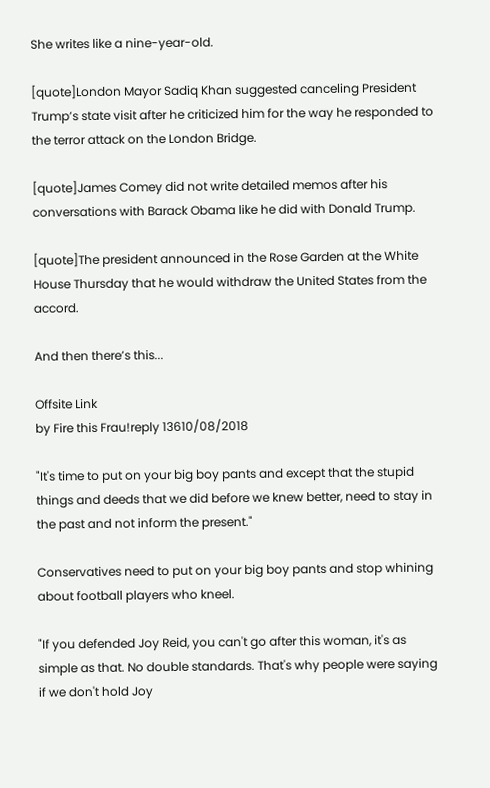She writes like a nine-year-old.

[quote]London Mayor Sadiq Khan suggested canceling President Trump’s state visit after he criticized him for the way he responded to the terror attack on the London Bridge.

[quote]James Comey did not write detailed memos after his conversations with Barack Obama like he did with Donald Trump.

[quote]The president announced in the Rose Garden at the White House Thursday that he would withdraw the United States from the accord.

And then there’s this...

Offsite Link
by Fire this Frau!reply 13610/08/2018

"It's time to put on your big boy pants and except that the stupid things and deeds that we did before we knew better, need to stay in the past and not inform the present."

Conservatives need to put on your big boy pants and stop whining about football players who kneel.

"If you defended Joy Reid, you can't go after this woman, it's as simple as that. No double standards. That's why people were saying if we don't hold Joy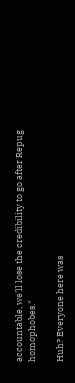accountable, we'll lose the credibility to go after Repug homophobes."

Huh? Everyone here was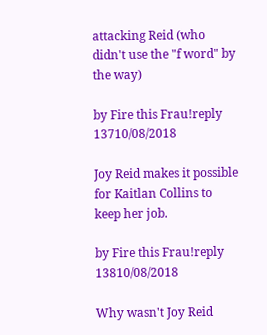attacking Reid (who didn't use the "f word" by the way)

by Fire this Frau!reply 13710/08/2018

Joy Reid makes it possible for Kaitlan Collins to keep her job.

by Fire this Frau!reply 13810/08/2018

Why wasn't Joy Reid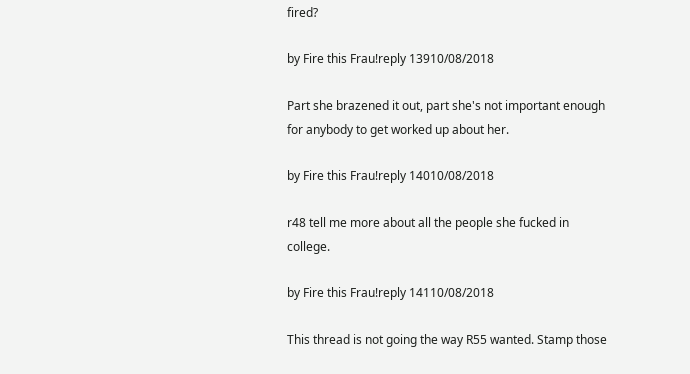fired?

by Fire this Frau!reply 13910/08/2018

Part she brazened it out, part she's not important enough for anybody to get worked up about her.

by Fire this Frau!reply 14010/08/2018

r48 tell me more about all the people she fucked in college.

by Fire this Frau!reply 14110/08/2018

This thread is not going the way R55 wanted. Stamp those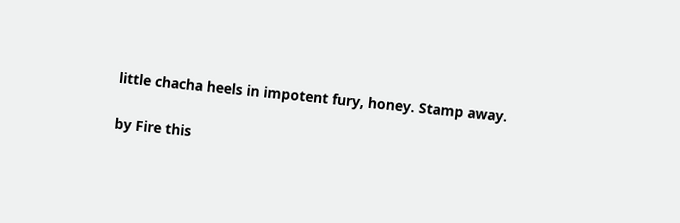little chacha heels in impotent fury, honey. Stamp away.

by Fire this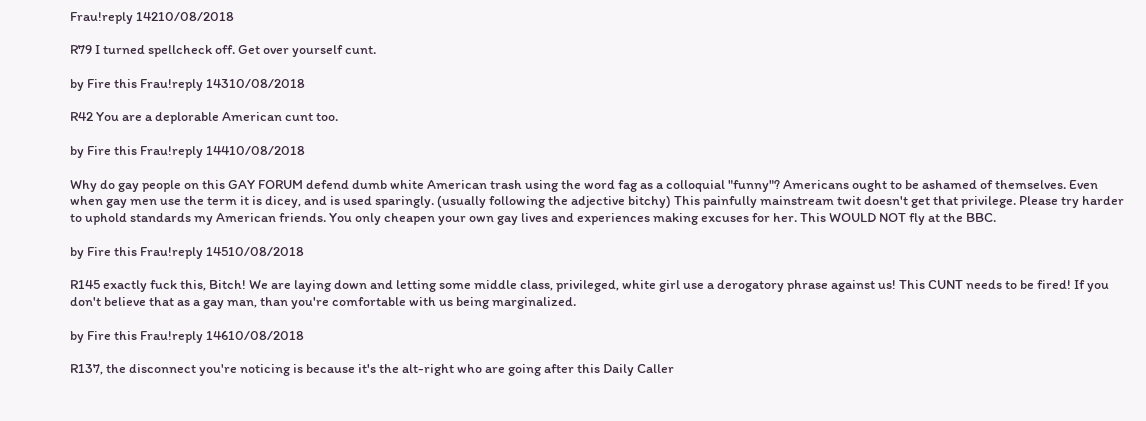Frau!reply 14210/08/2018

R79 I turned spellcheck off. Get over yourself cunt.

by Fire this Frau!reply 14310/08/2018

R42 You are a deplorable American cunt too.

by Fire this Frau!reply 14410/08/2018

Why do gay people on this GAY FORUM defend dumb white American trash using the word fag as a colloquial "funny"? Americans ought to be ashamed of themselves. Even when gay men use the term it is dicey, and is used sparingly. (usually following the adjective bitchy) This painfully mainstream twit doesn't get that privilege. Please try harder to uphold standards my American friends. You only cheapen your own gay lives and experiences making excuses for her. This WOULD NOT fly at the BBC.

by Fire this Frau!reply 14510/08/2018

R145 exactly fuck this, Bitch! We are laying down and letting some middle class, privileged, white girl use a derogatory phrase against us! This CUNT needs to be fired! If you don't believe that as a gay man, than you're comfortable with us being marginalized.

by Fire this Frau!reply 14610/08/2018

R137, the disconnect you're noticing is because it's the alt-right who are going after this Daily Caller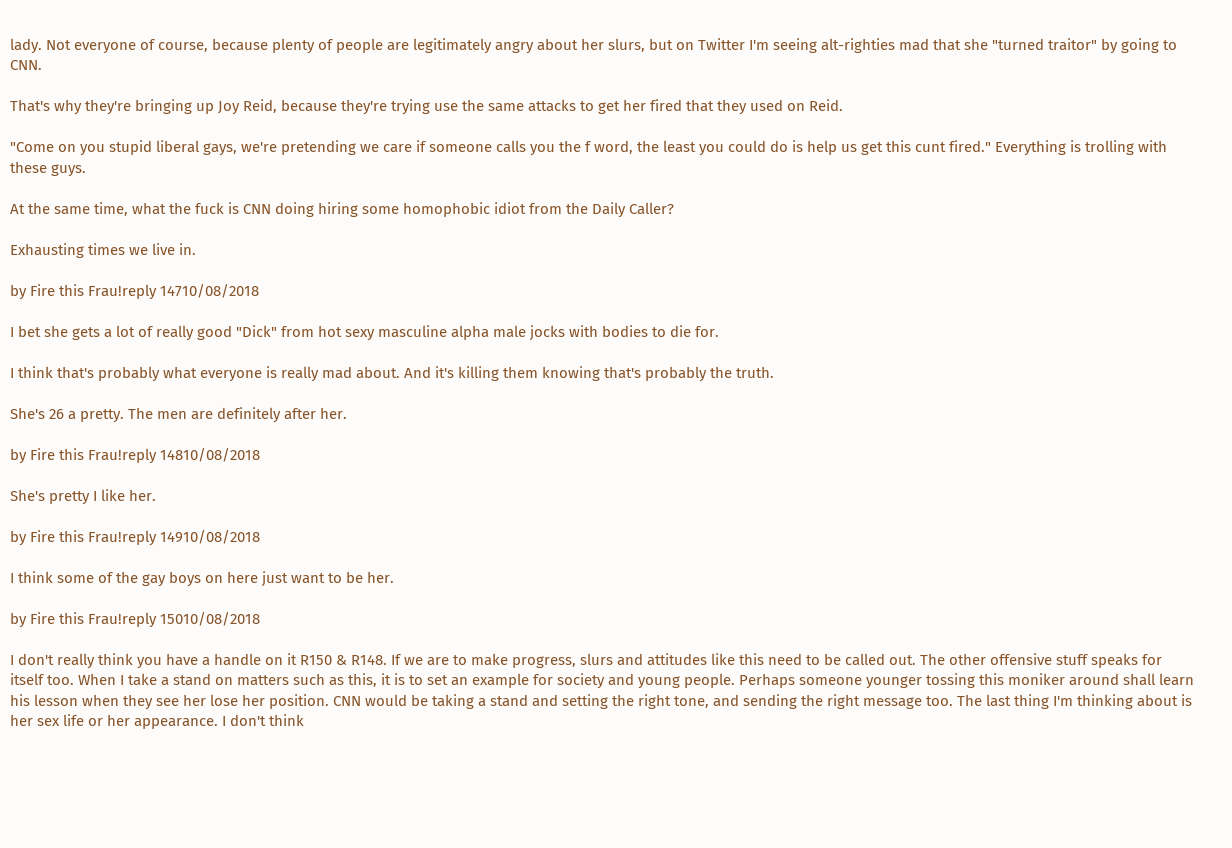lady. Not everyone of course, because plenty of people are legitimately angry about her slurs, but on Twitter I'm seeing alt-righties mad that she "turned traitor" by going to CNN.

That's why they're bringing up Joy Reid, because they're trying use the same attacks to get her fired that they used on Reid.

"Come on you stupid liberal gays, we're pretending we care if someone calls you the f word, the least you could do is help us get this cunt fired." Everything is trolling with these guys.

At the same time, what the fuck is CNN doing hiring some homophobic idiot from the Daily Caller?

Exhausting times we live in.

by Fire this Frau!reply 14710/08/2018

I bet she gets a lot of really good "Dick" from hot sexy masculine alpha male jocks with bodies to die for.

I think that's probably what everyone is really mad about. And it's killing them knowing that's probably the truth.

She's 26 a pretty. The men are definitely after her.

by Fire this Frau!reply 14810/08/2018

She's pretty I like her.

by Fire this Frau!reply 14910/08/2018

I think some of the gay boys on here just want to be her.

by Fire this Frau!reply 15010/08/2018

I don't really think you have a handle on it R150 & R148. If we are to make progress, slurs and attitudes like this need to be called out. The other offensive stuff speaks for itself too. When I take a stand on matters such as this, it is to set an example for society and young people. Perhaps someone younger tossing this moniker around shall learn his lesson when they see her lose her position. CNN would be taking a stand and setting the right tone, and sending the right message too. The last thing I'm thinking about is her sex life or her appearance. I don't think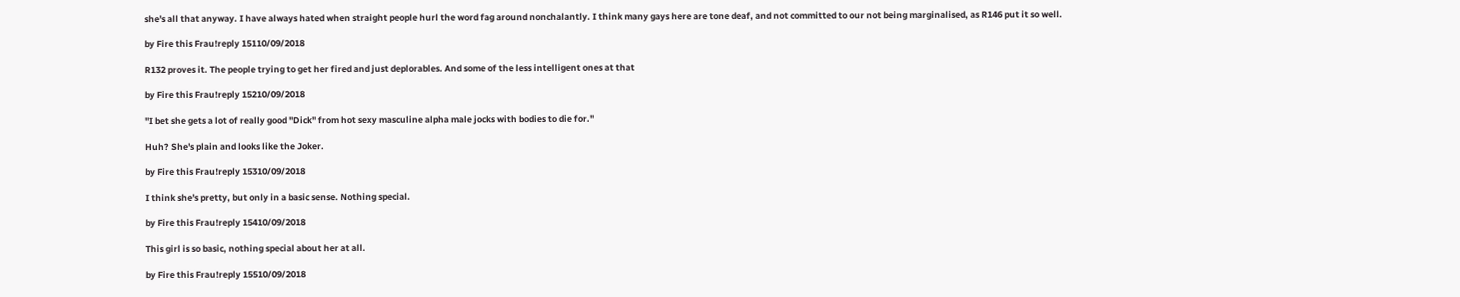she's all that anyway. I have always hated when straight people hurl the word fag around nonchalantly. I think many gays here are tone deaf, and not committed to our not being marginalised, as R146 put it so well.

by Fire this Frau!reply 15110/09/2018

R132 proves it. The people trying to get her fired and just deplorables. And some of the less intelligent ones at that

by Fire this Frau!reply 15210/09/2018

"I bet she gets a lot of really good "Dick" from hot sexy masculine alpha male jocks with bodies to die for."

Huh? She's plain and looks like the Joker.

by Fire this Frau!reply 15310/09/2018

I think she's pretty, but only in a basic sense. Nothing special.

by Fire this Frau!reply 15410/09/2018

This girl is so basic, nothing special about her at all.

by Fire this Frau!reply 15510/09/2018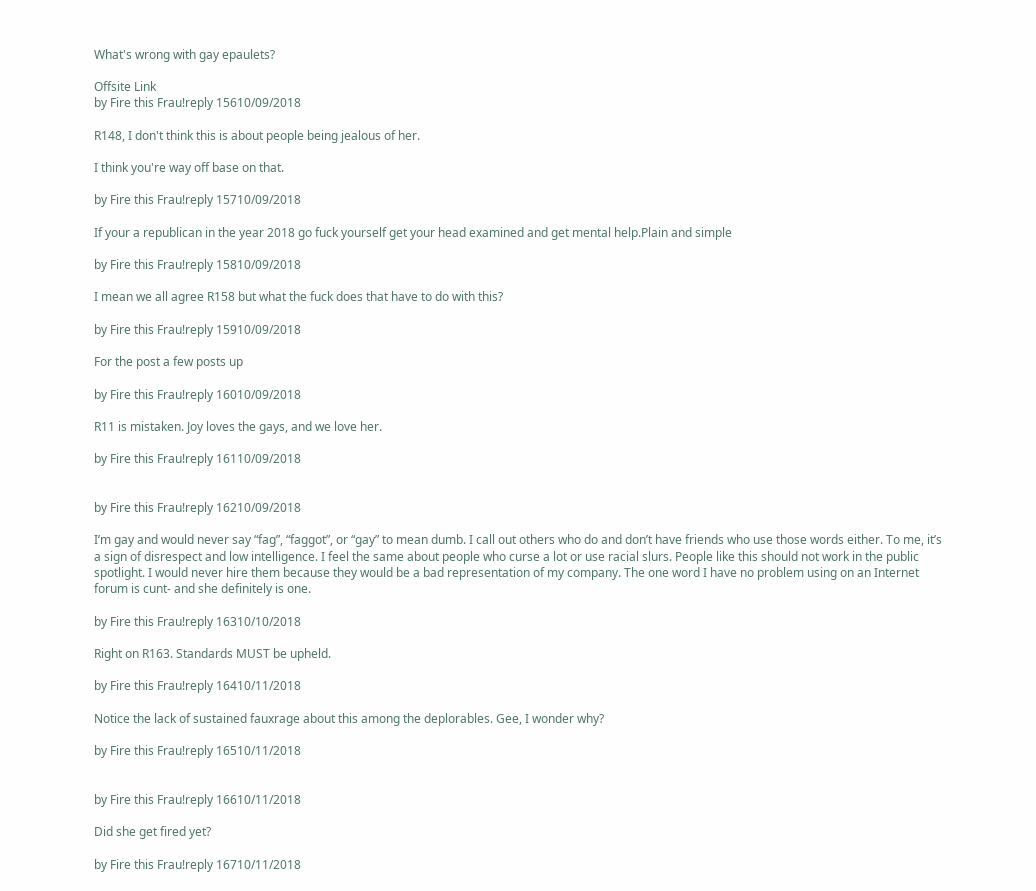What's wrong with gay epaulets?

Offsite Link
by Fire this Frau!reply 15610/09/2018

R148, I don't think this is about people being jealous of her.

I think you're way off base on that.

by Fire this Frau!reply 15710/09/2018

If your a republican in the year 2018 go fuck yourself get your head examined and get mental help.Plain and simple

by Fire this Frau!reply 15810/09/2018

I mean we all agree R158 but what the fuck does that have to do with this?

by Fire this Frau!reply 15910/09/2018

For the post a few posts up

by Fire this Frau!reply 16010/09/2018

R11 is mistaken. Joy loves the gays, and we love her.

by Fire this Frau!reply 16110/09/2018


by Fire this Frau!reply 16210/09/2018

I’m gay and would never say “fag”, “faggot”, or “gay” to mean dumb. I call out others who do and don’t have friends who use those words either. To me, it’s a sign of disrespect and low intelligence. I feel the same about people who curse a lot or use racial slurs. People like this should not work in the public spotlight. I would never hire them because they would be a bad representation of my company. The one word I have no problem using on an Internet forum is cunt- and she definitely is one.

by Fire this Frau!reply 16310/10/2018

Right on R163. Standards MUST be upheld.

by Fire this Frau!reply 16410/11/2018

Notice the lack of sustained fauxrage about this among the deplorables. Gee, I wonder why?

by Fire this Frau!reply 16510/11/2018


by Fire this Frau!reply 16610/11/2018

Did she get fired yet?

by Fire this Frau!reply 16710/11/2018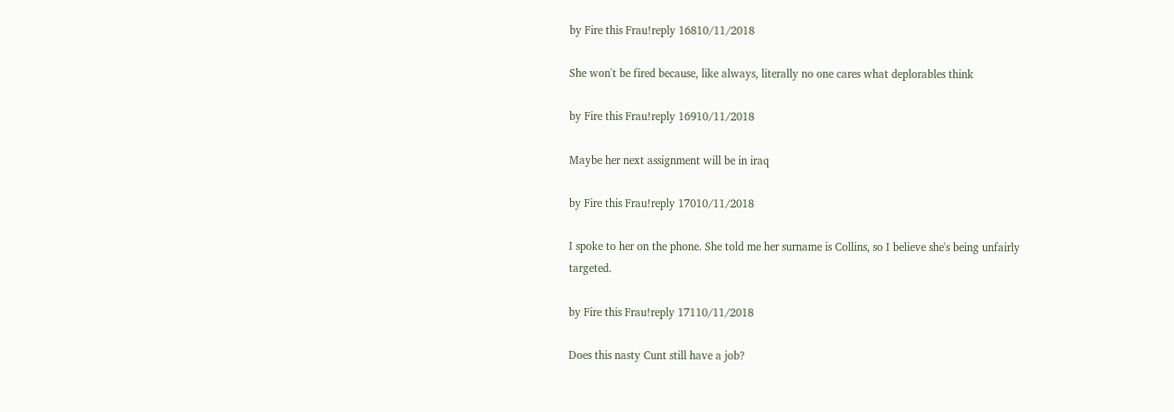by Fire this Frau!reply 16810/11/2018

She won't be fired because, like always, literally no one cares what deplorables think

by Fire this Frau!reply 16910/11/2018

Maybe her next assignment will be in iraq

by Fire this Frau!reply 17010/11/2018

I spoke to her on the phone. She told me her surname is Collins, so I believe she's being unfairly targeted.

by Fire this Frau!reply 17110/11/2018

Does this nasty Cunt still have a job?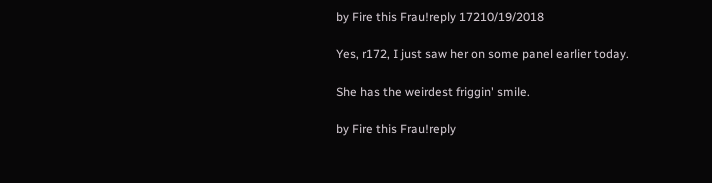by Fire this Frau!reply 17210/19/2018

Yes, r172, I just saw her on some panel earlier today.

She has the weirdest friggin' smile.

by Fire this Frau!reply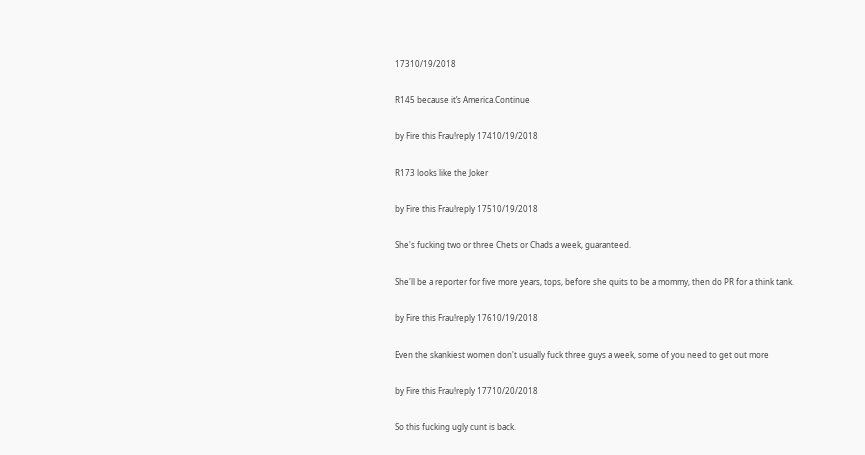17310/19/2018

R145 because it’s America.Continue

by Fire this Frau!reply 17410/19/2018

R173 looks like the Joker

by Fire this Frau!reply 17510/19/2018

She's fucking two or three Chets or Chads a week, guaranteed.

She'll be a reporter for five more years, tops, before she quits to be a mommy, then do PR for a think tank.

by Fire this Frau!reply 17610/19/2018

Even the skankiest women don't usually fuck three guys a week, some of you need to get out more

by Fire this Frau!reply 17710/20/2018

So this fucking ugly cunt is back.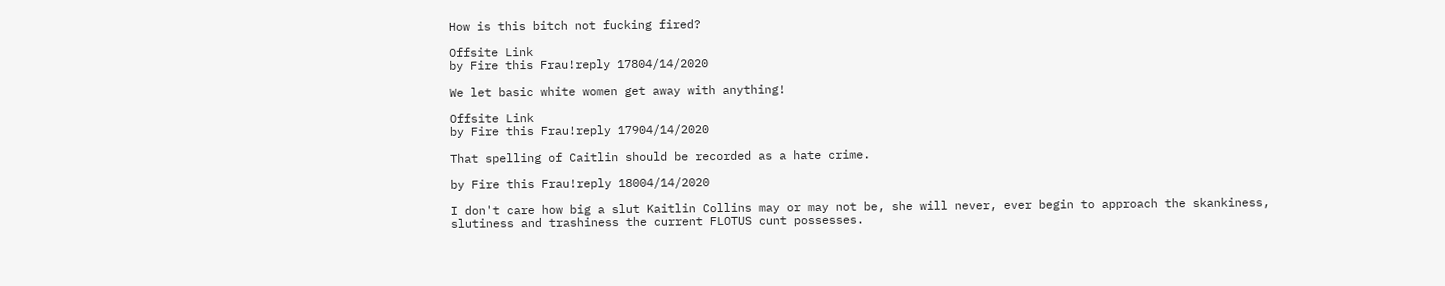How is this bitch not fucking fired?

Offsite Link
by Fire this Frau!reply 17804/14/2020

We let basic white women get away with anything!

Offsite Link
by Fire this Frau!reply 17904/14/2020

That spelling of Caitlin should be recorded as a hate crime.

by Fire this Frau!reply 18004/14/2020

I don't care how big a slut Kaitlin Collins may or may not be, she will never, ever begin to approach the skankiness, slutiness and trashiness the current FLOTUS cunt possesses.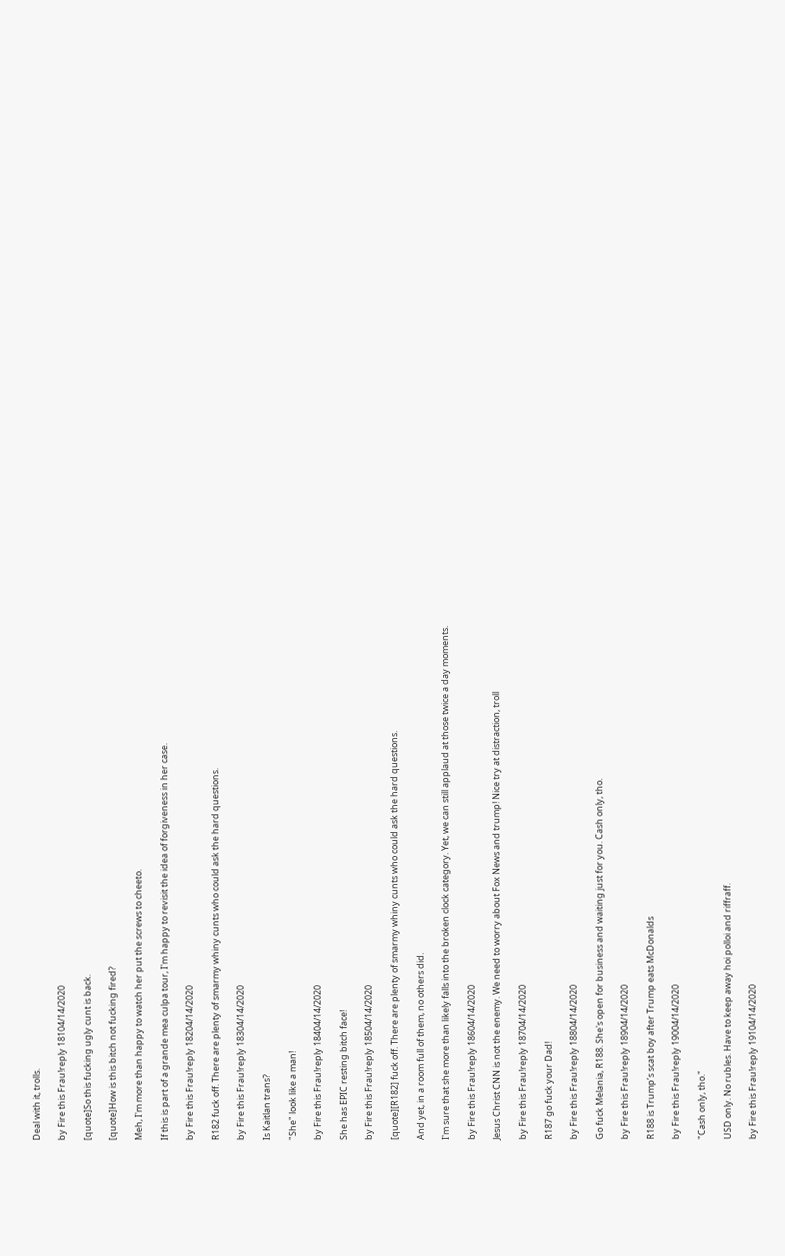Deal with it, trolls.

by Fire this Frau!reply 18104/14/2020

[quote]So this fucking ugly cunt is back.

[quote]How is this bitch not fucking fired?

Meh, I'm more than happy to watch her put the screws to cheeto.

If this is part of a grande mea culpa tour, I'm happy to revisit the idea of forgiveness in her case.

by Fire this Frau!reply 18204/14/2020

R182 fuck off. There are plenty of smarmy whiny cunts who could ask the hard questions.

by Fire this Frau!reply 18304/14/2020

Is Kaitlan trans?

"She" look like a man!

by Fire this Frau!reply 18404/14/2020

She has EPIC resting bitch face!

by Fire this Frau!reply 18504/14/2020

[quote][R182] fuck off. There are plenty of smarmy whiny cunts who could ask the hard questions.

And yet, in a room full of them, no others did.

I'm sure that she more than likely falls into the broken clock category. Yet, we can still applaud at those twice a day moments.

by Fire this Frau!reply 18604/14/2020

Jesus Christ CNN is not the enemy. We need to worry about Fox News and trump! Nice try at distraction, troll

by Fire this Frau!reply 18704/14/2020

R187 go fuck your Dad!

by Fire this Frau!reply 18804/14/2020

Go fuck Melania, R188. She's open for business and waiting just for you. Cash only, tho.

by Fire this Frau!reply 18904/14/2020

R188 is Trump’s scat boy after Trump eats McDonalds

by Fire this Frau!reply 19004/14/2020

"Cash only, tho."

USD only. No rubles. Have to keep away hoi polloi and riffraff.

by Fire this Frau!reply 19104/14/2020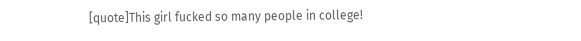[quote]This girl fucked so many people in college!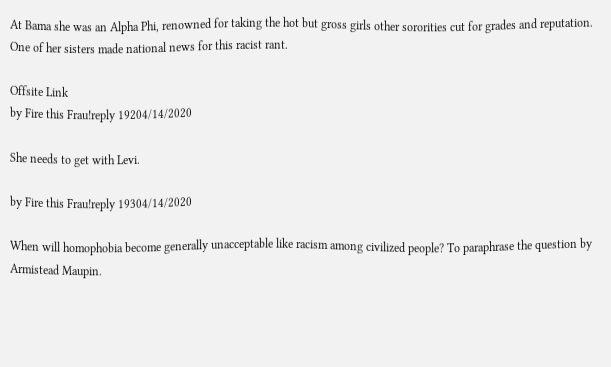At Bama she was an Alpha Phi, renowned for taking the hot but gross girls other sororities cut for grades and reputation. One of her sisters made national news for this racist rant.

Offsite Link
by Fire this Frau!reply 19204/14/2020

She needs to get with Levi.

by Fire this Frau!reply 19304/14/2020

When will homophobia become generally unacceptable like racism among civilized people? To paraphrase the question by Armistead Maupin.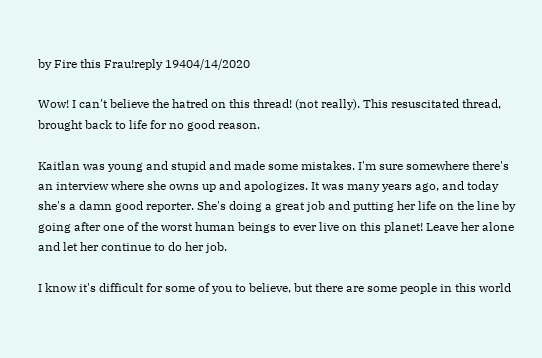by Fire this Frau!reply 19404/14/2020

Wow! I can't believe the hatred on this thread! (not really). This resuscitated thread, brought back to life for no good reason.

Kaitlan was young and stupid and made some mistakes. I'm sure somewhere there's an interview where she owns up and apologizes. It was many years ago, and today she's a damn good reporter. She's doing a great job and putting her life on the line by going after one of the worst human beings to ever live on this planet! Leave her alone and let her continue to do her job.

I know it's difficult for some of you to believe, but there are some people in this world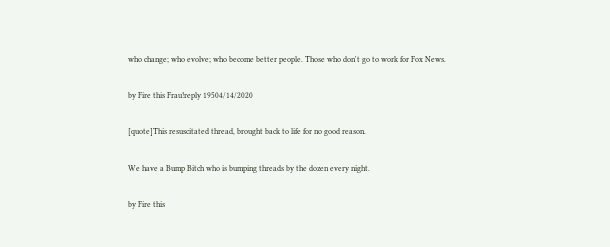who change; who evolve; who become better people. Those who don't go to work for Fox News.

by Fire this Frau!reply 19504/14/2020

[quote]This resuscitated thread, brought back to life for no good reason.

We have a Bump Bitch who is bumping threads by the dozen every night.

by Fire this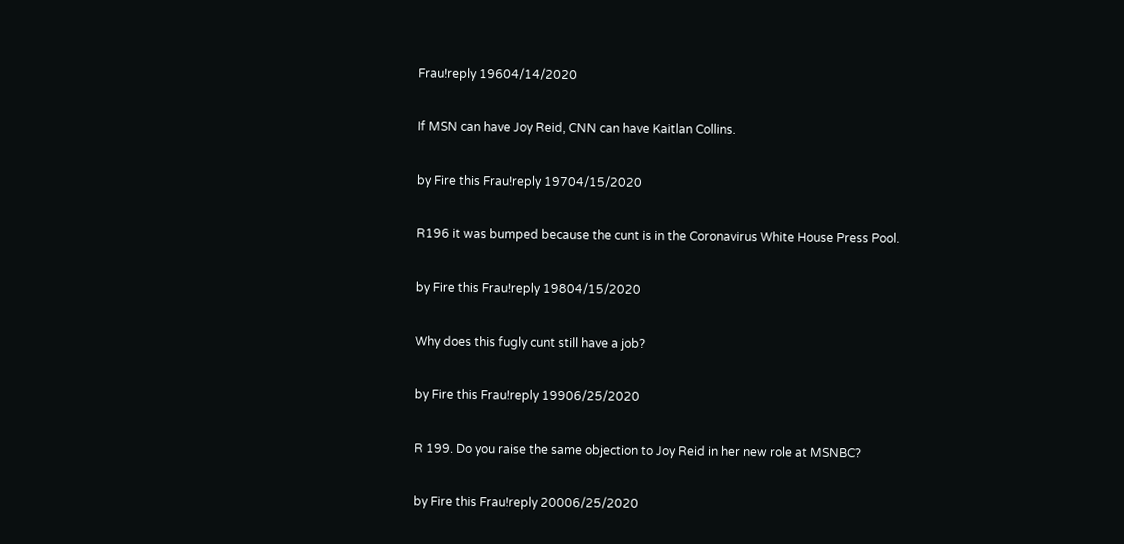Frau!reply 19604/14/2020

If MSN can have Joy Reid, CNN can have Kaitlan Collins.

by Fire this Frau!reply 19704/15/2020

R196 it was bumped because the cunt is in the Coronavirus White House Press Pool.

by Fire this Frau!reply 19804/15/2020

Why does this fugly cunt still have a job?

by Fire this Frau!reply 19906/25/2020

R 199. Do you raise the same objection to Joy Reid in her new role at MSNBC?

by Fire this Frau!reply 20006/25/2020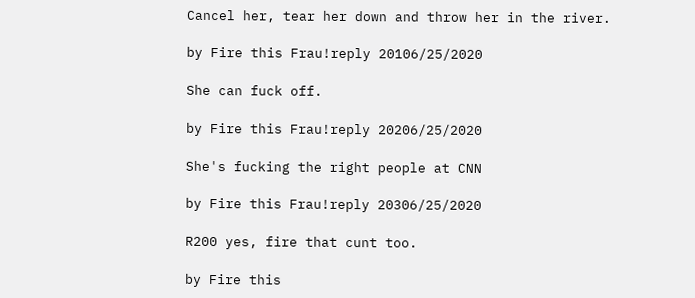Cancel her, tear her down and throw her in the river.

by Fire this Frau!reply 20106/25/2020

She can fuck off.

by Fire this Frau!reply 20206/25/2020

She's fucking the right people at CNN

by Fire this Frau!reply 20306/25/2020

R200 yes, fire that cunt too.

by Fire this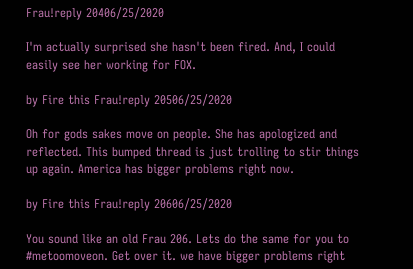Frau!reply 20406/25/2020

I'm actually surprised she hasn't been fired. And, I could easily see her working for FOX.

by Fire this Frau!reply 20506/25/2020

Oh for gods sakes move on people. She has apologized and reflected. This bumped thread is just trolling to stir things up again. America has bigger problems right now.

by Fire this Frau!reply 20606/25/2020

You sound like an old Frau 206. Lets do the same for you to #metoomoveon. Get over it. we have bigger problems right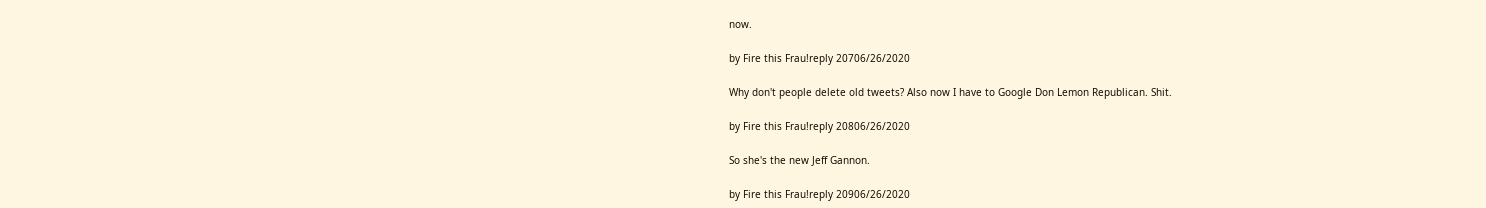now.

by Fire this Frau!reply 20706/26/2020

Why don't people delete old tweets? Also now I have to Google Don Lemon Republican. Shit.

by Fire this Frau!reply 20806/26/2020

So she's the new Jeff Gannon.

by Fire this Frau!reply 20906/26/2020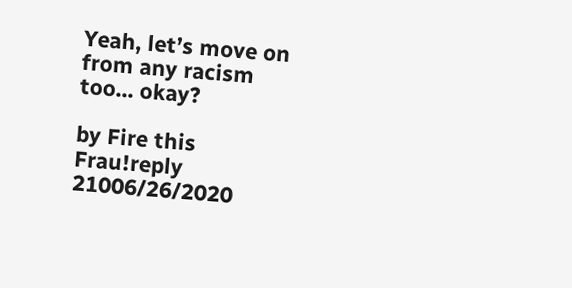Yeah, let’s move on from any racism too... okay?

by Fire this Frau!reply 21006/26/2020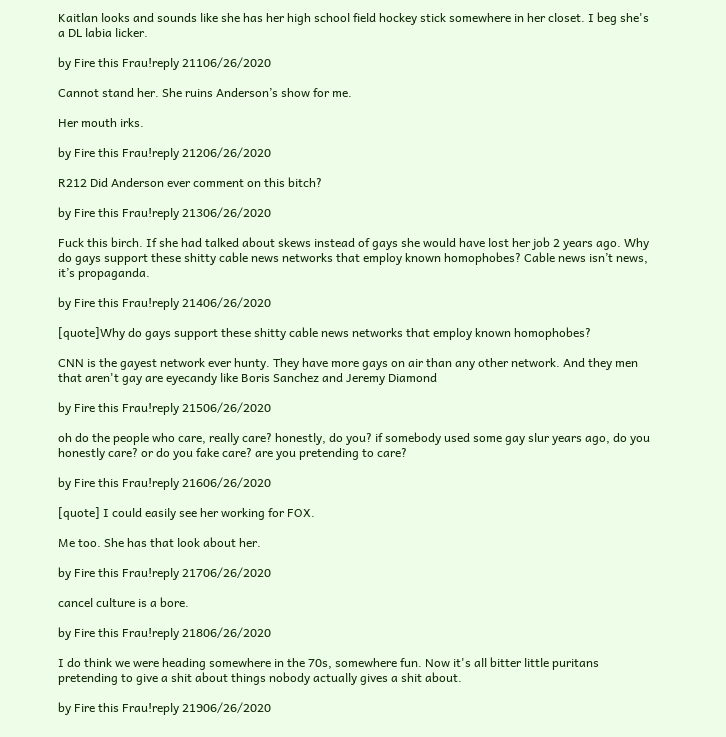Kaitlan looks and sounds like she has her high school field hockey stick somewhere in her closet. I beg she's a DL labia licker.

by Fire this Frau!reply 21106/26/2020

Cannot stand her. She ruins Anderson’s show for me.

Her mouth irks.

by Fire this Frau!reply 21206/26/2020

R212 Did Anderson ever comment on this bitch?

by Fire this Frau!reply 21306/26/2020

Fuck this birch. If she had talked about skews instead of gays she would have lost her job 2 years ago. Why do gays support these shitty cable news networks that employ known homophobes? Cable news isn’t news, it’s propaganda.

by Fire this Frau!reply 21406/26/2020

[quote]Why do gays support these shitty cable news networks that employ known homophobes?

CNN is the gayest network ever hunty. They have more gays on air than any other network. And they men that aren't gay are eyecandy like Boris Sanchez and Jeremy Diamond

by Fire this Frau!reply 21506/26/2020

oh do the people who care, really care? honestly, do you? if somebody used some gay slur years ago, do you honestly care? or do you fake care? are you pretending to care?

by Fire this Frau!reply 21606/26/2020

[quote] I could easily see her working for FOX.

Me too. She has that look about her.

by Fire this Frau!reply 21706/26/2020

cancel culture is a bore.

by Fire this Frau!reply 21806/26/2020

I do think we were heading somewhere in the 70s, somewhere fun. Now it's all bitter little puritans pretending to give a shit about things nobody actually gives a shit about.

by Fire this Frau!reply 21906/26/2020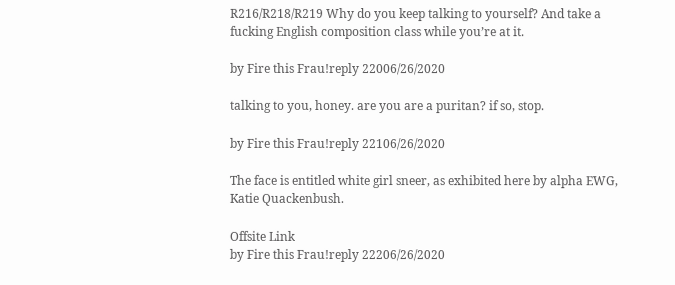R216/R218/R219 Why do you keep talking to yourself? And take a fucking English composition class while you’re at it.

by Fire this Frau!reply 22006/26/2020

talking to you, honey. are you are a puritan? if so, stop.

by Fire this Frau!reply 22106/26/2020

The face is entitled white girl sneer, as exhibited here by alpha EWG, Katie Quackenbush.

Offsite Link
by Fire this Frau!reply 22206/26/2020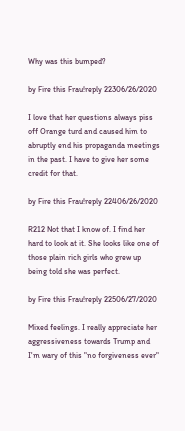Why was this bumped?

by Fire this Frau!reply 22306/26/2020

I love that her questions always piss off Orange turd and caused him to abruptly end his propaganda meetings in the past. I have to give her some credit for that.

by Fire this Frau!reply 22406/26/2020

R212 Not that I know of. I find her hard to look at it. She looks like one of those plain rich girls who grew up being told she was perfect.

by Fire this Frau!reply 22506/27/2020

Mixed feelings. I really appreciate her aggressiveness towards Trump and I'm wary of this "no forgiveness ever"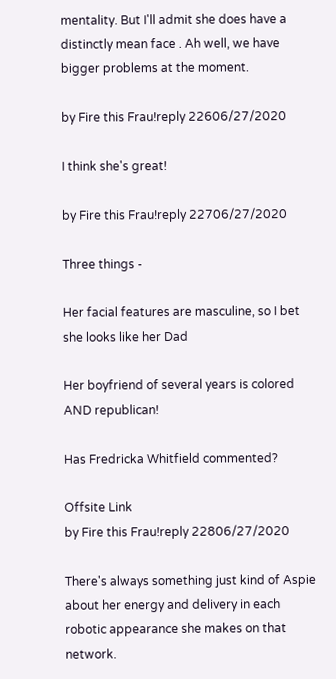mentality. But I'll admit she does have a distinctly mean face . Ah well, we have bigger problems at the moment.

by Fire this Frau!reply 22606/27/2020

I think she's great!

by Fire this Frau!reply 22706/27/2020

Three things -

Her facial features are masculine, so I bet she looks like her Dad

Her boyfriend of several years is colored AND republican!

Has Fredricka Whitfield commented?

Offsite Link
by Fire this Frau!reply 22806/27/2020

There's always something just kind of Aspie about her energy and delivery in each robotic appearance she makes on that network.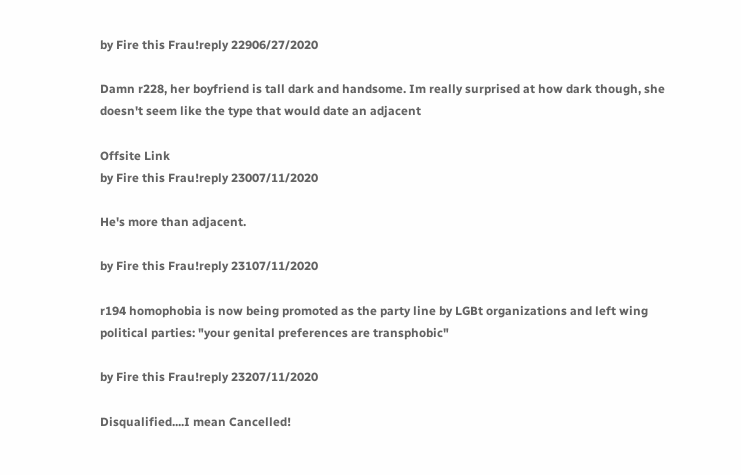by Fire this Frau!reply 22906/27/2020

Damn r228, her boyfriend is tall dark and handsome. Im really surprised at how dark though, she doesn't seem like the type that would date an adjacent

Offsite Link
by Fire this Frau!reply 23007/11/2020

He's more than adjacent.

by Fire this Frau!reply 23107/11/2020

r194 homophobia is now being promoted as the party line by LGBt organizations and left wing political parties: "your genital preferences are transphobic"

by Fire this Frau!reply 23207/11/2020

Disqualified....I mean Cancelled!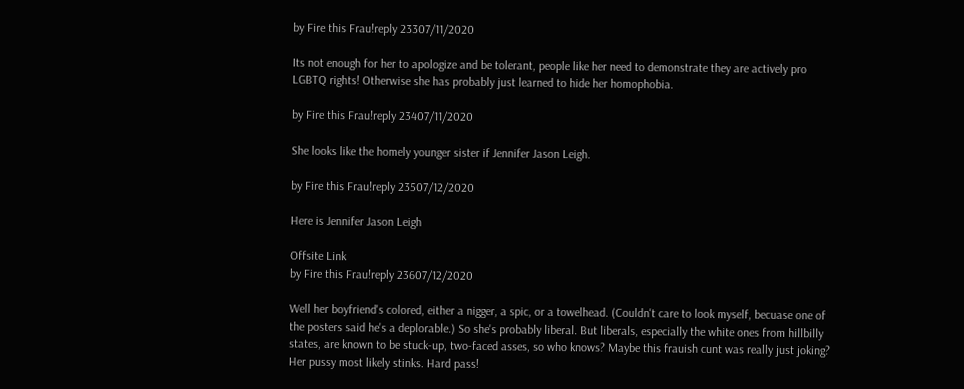by Fire this Frau!reply 23307/11/2020

Its not enough for her to apologize and be tolerant, people like her need to demonstrate they are actively pro LGBTQ rights! Otherwise she has probably just learned to hide her homophobia.

by Fire this Frau!reply 23407/11/2020

She looks like the homely younger sister if Jennifer Jason Leigh.

by Fire this Frau!reply 23507/12/2020

Here is Jennifer Jason Leigh

Offsite Link
by Fire this Frau!reply 23607/12/2020

Well her boyfriend's colored, either a nigger, a spic, or a towelhead. (Couldn't care to look myself, becuase one of the posters said he's a deplorable.) So she's probably liberal. But liberals, especially the white ones from hillbilly states, are known to be stuck-up, two-faced asses, so who knows? Maybe this frauish cunt was really just joking? Her pussy most likely stinks. Hard pass!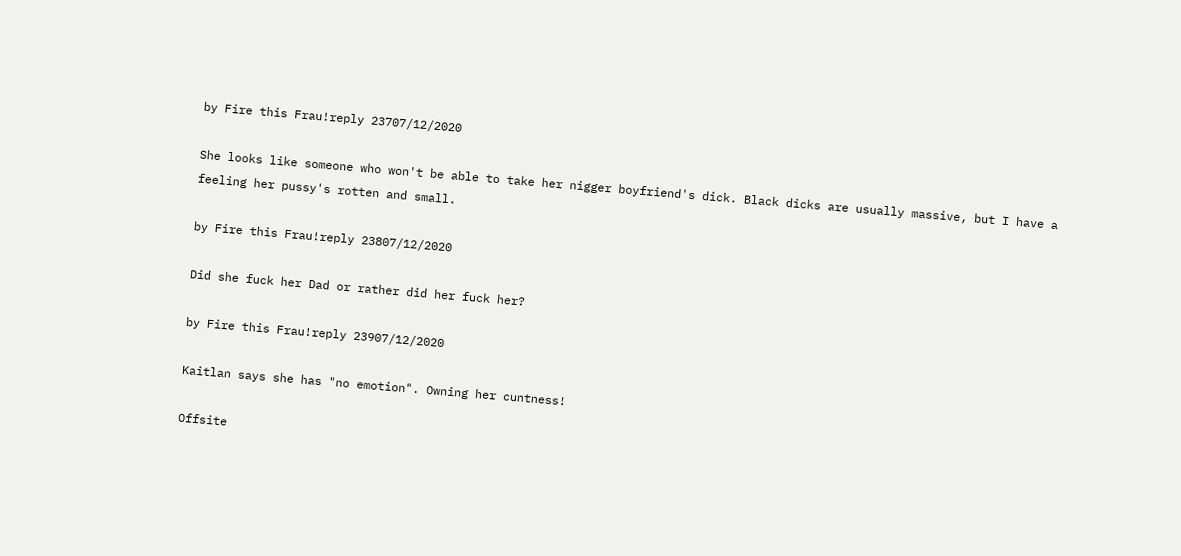by Fire this Frau!reply 23707/12/2020

She looks like someone who won't be able to take her nigger boyfriend's dick. Black dicks are usually massive, but I have a feeling her pussy's rotten and small.

by Fire this Frau!reply 23807/12/2020

Did she fuck her Dad or rather did her fuck her?

by Fire this Frau!reply 23907/12/2020

Kaitlan says she has "no emotion". Owning her cuntness!

Offsite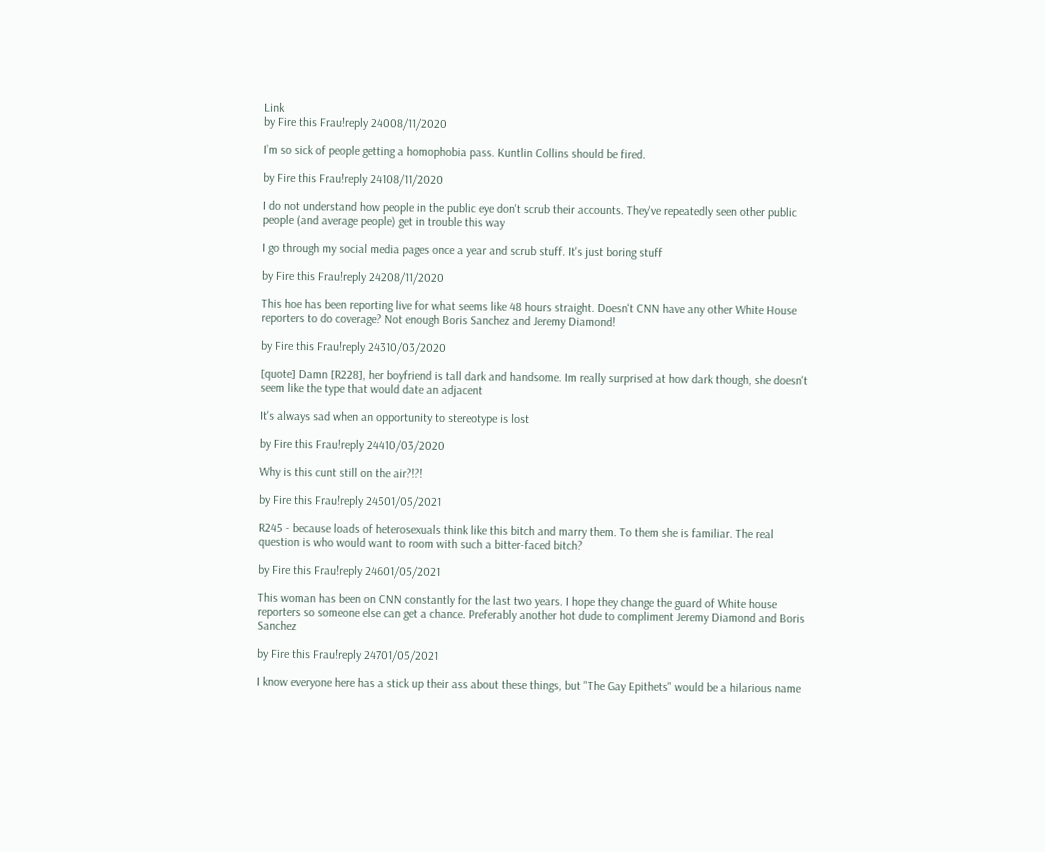Link
by Fire this Frau!reply 24008/11/2020

I’m so sick of people getting a homophobia pass. Kuntlin Collins should be fired.

by Fire this Frau!reply 24108/11/2020

I do not understand how people in the public eye don't scrub their accounts. They've repeatedly seen other public people (and average people) get in trouble this way

I go through my social media pages once a year and scrub stuff. It's just boring stuff

by Fire this Frau!reply 24208/11/2020

This hoe has been reporting live for what seems like 48 hours straight. Doesn't CNN have any other White House reporters to do coverage? Not enough Boris Sanchez and Jeremy Diamond!

by Fire this Frau!reply 24310/03/2020

[quote] Damn [R228], her boyfriend is tall dark and handsome. Im really surprised at how dark though, she doesn't seem like the type that would date an adjacent

It's always sad when an opportunity to stereotype is lost

by Fire this Frau!reply 24410/03/2020

Why is this cunt still on the air?!?!

by Fire this Frau!reply 24501/05/2021

R245 - because loads of heterosexuals think like this bitch and marry them. To them she is familiar. The real question is who would want to room with such a bitter-faced bitch?

by Fire this Frau!reply 24601/05/2021

This woman has been on CNN constantly for the last two years. I hope they change the guard of White house reporters so someone else can get a chance. Preferably another hot dude to compliment Jeremy Diamond and Boris Sanchez

by Fire this Frau!reply 24701/05/2021

I know everyone here has a stick up their ass about these things, but "The Gay Epithets" would be a hilarious name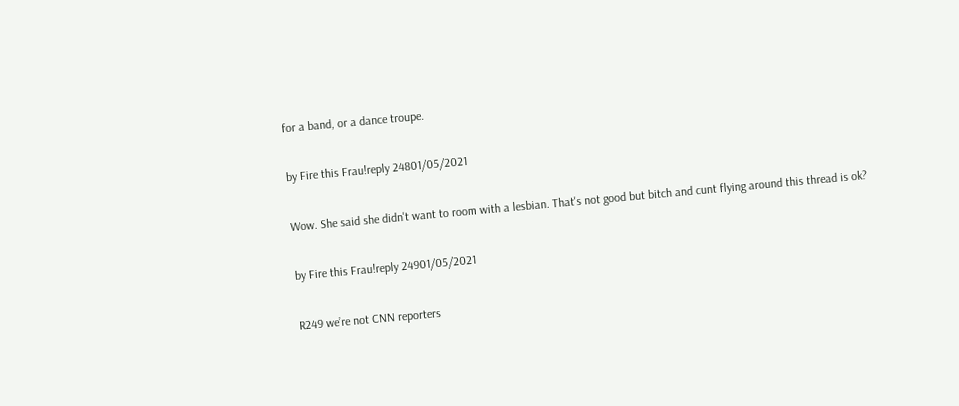for a band, or a dance troupe.

by Fire this Frau!reply 24801/05/2021

Wow. She said she didn't want to room with a lesbian. That's not good but bitch and cunt flying around this thread is ok?

by Fire this Frau!reply 24901/05/2021

R249 we’re not CNN reporters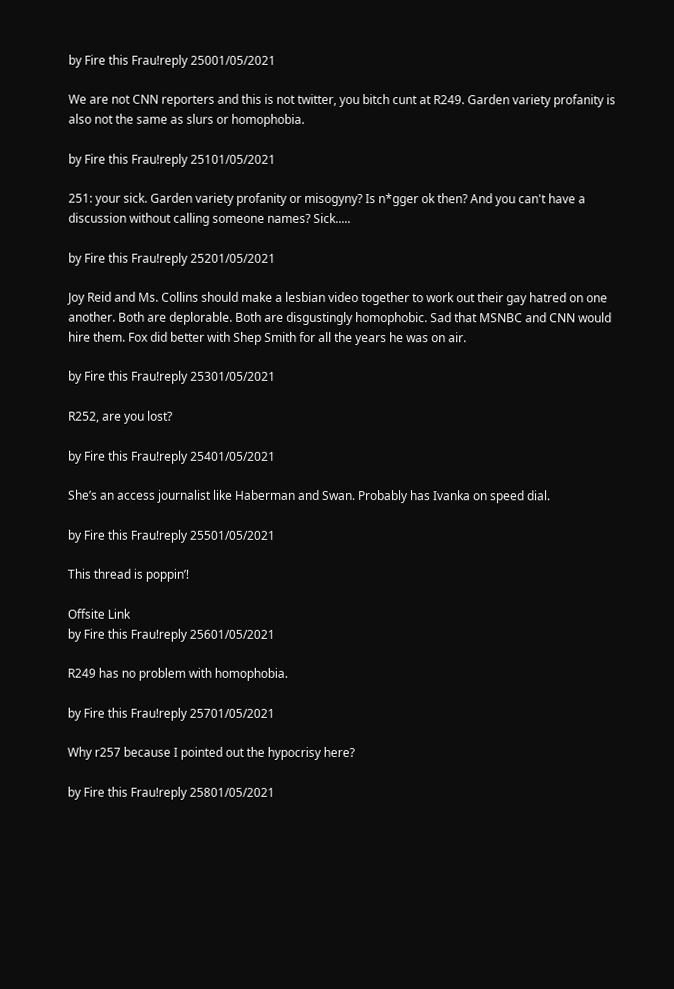by Fire this Frau!reply 25001/05/2021

We are not CNN reporters and this is not twitter, you bitch cunt at R249. Garden variety profanity is also not the same as slurs or homophobia.

by Fire this Frau!reply 25101/05/2021

251: your sick. Garden variety profanity or misogyny? Is n*gger ok then? And you can't have a discussion without calling someone names? Sick.....

by Fire this Frau!reply 25201/05/2021

Joy Reid and Ms. Collins should make a lesbian video together to work out their gay hatred on one another. Both are deplorable. Both are disgustingly homophobic. Sad that MSNBC and CNN would hire them. Fox did better with Shep Smith for all the years he was on air.

by Fire this Frau!reply 25301/05/2021

R252, are you lost?

by Fire this Frau!reply 25401/05/2021

She’s an access journalist like Haberman and Swan. Probably has Ivanka on speed dial.

by Fire this Frau!reply 25501/05/2021

This thread is poppin’!

Offsite Link
by Fire this Frau!reply 25601/05/2021

R249 has no problem with homophobia.

by Fire this Frau!reply 25701/05/2021

Why r257 because I pointed out the hypocrisy here?

by Fire this Frau!reply 25801/05/2021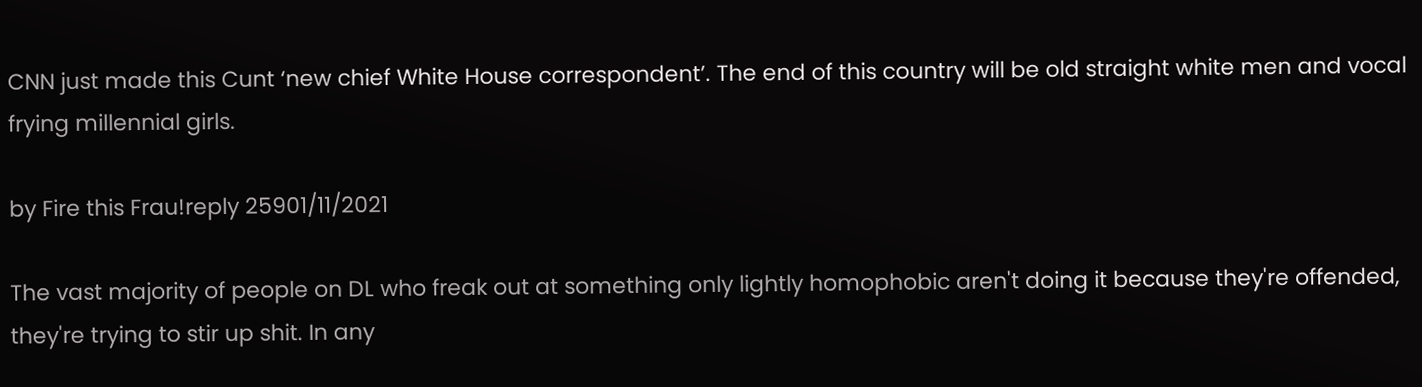CNN just made this Cunt ‘new chief White House correspondent’. The end of this country will be old straight white men and vocal frying millennial girls.

by Fire this Frau!reply 25901/11/2021

The vast majority of people on DL who freak out at something only lightly homophobic aren't doing it because they're offended, they're trying to stir up shit. In any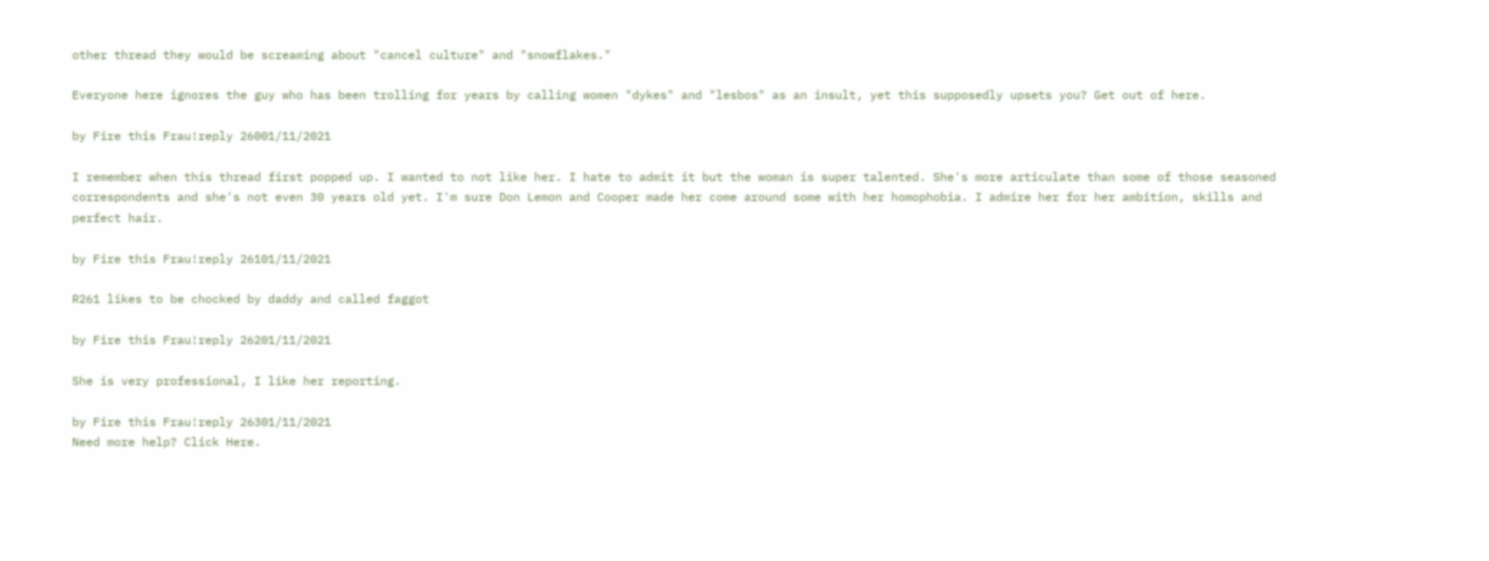other thread they would be screaming about "cancel culture" and "snowflakes."

Everyone here ignores the guy who has been trolling for years by calling women "dykes" and "lesbos" as an insult, yet this supposedly upsets you? Get out of here.

by Fire this Frau!reply 26001/11/2021

I remember when this thread first popped up. I wanted to not like her. I hate to admit it but the woman is super talented. She's more articulate than some of those seasoned correspondents and she's not even 30 years old yet. I'm sure Don Lemon and Cooper made her come around some with her homophobia. I admire her for her ambition, skills and perfect hair.

by Fire this Frau!reply 26101/11/2021

R261 likes to be chocked by daddy and called faggot

by Fire this Frau!reply 26201/11/2021

She is very professional, I like her reporting.

by Fire this Frau!reply 26301/11/2021
Need more help? Click Here.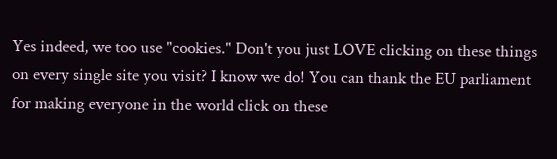Yes indeed, we too use "cookies." Don't you just LOVE clicking on these things on every single site you visit? I know we do! You can thank the EU parliament for making everyone in the world click on these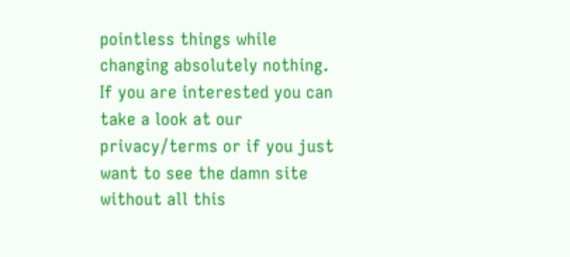pointless things while changing absolutely nothing. If you are interested you can take a look at our privacy/terms or if you just want to see the damn site without all this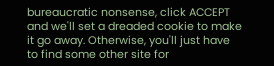bureaucratic nonsense, click ACCEPT and we'll set a dreaded cookie to make it go away. Otherwise, you'll just have to find some other site for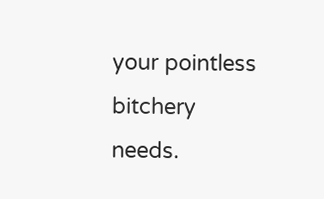your pointless bitchery needs.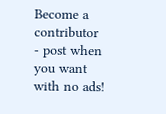Become a contributor - post when you want with no ads!